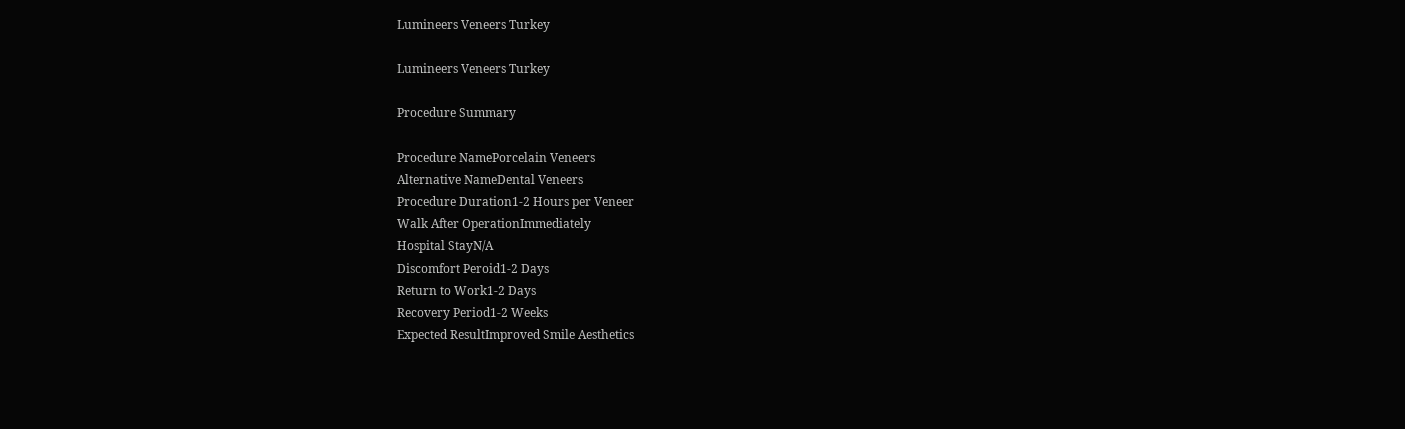Lumineers Veneers Turkey

Lumineers Veneers Turkey

Procedure Summary

Procedure NamePorcelain Veneers
Alternative NameDental Veneers
Procedure Duration1-2 Hours per Veneer
Walk After OperationImmediately
Hospital StayN/A
Discomfort Peroid1-2 Days
Return to Work1-2 Days
Recovery Period1-2 Weeks
Expected ResultImproved Smile Aesthetics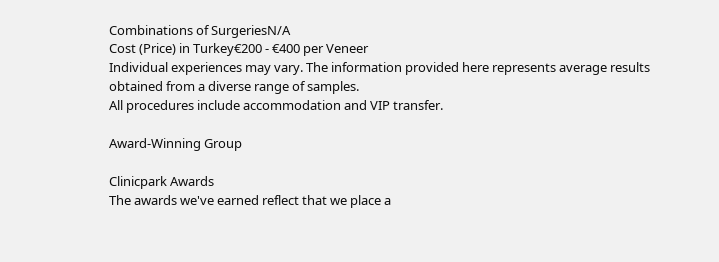Combinations of SurgeriesN/A
Cost (Price) in Turkey€200 - €400 per Veneer
Individual experiences may vary. The information provided here represents average results obtained from a diverse range of samples.
All procedures include accommodation and VIP transfer.

Award-Winning Group

Clinicpark Awards
The awards we've earned reflect that we place a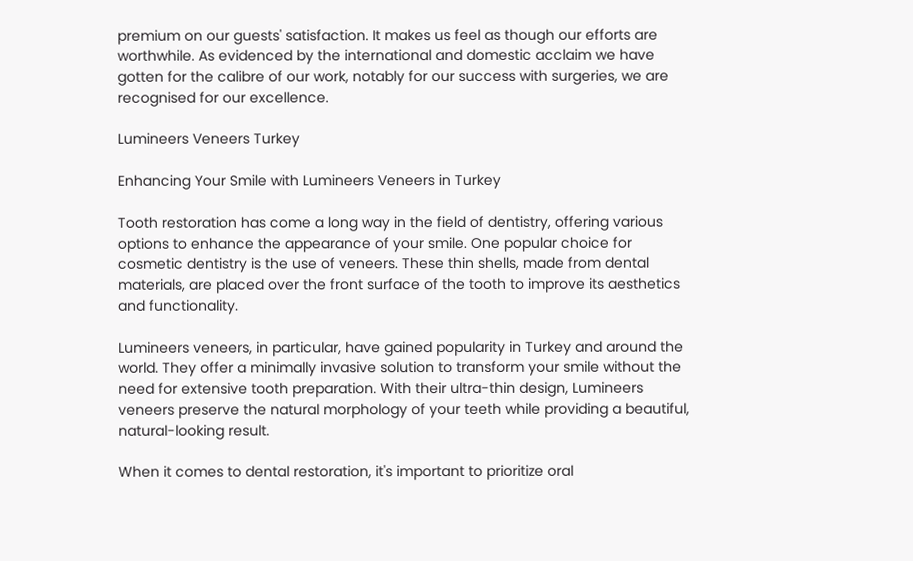premium on our guests' satisfaction. It makes us feel as though our efforts are worthwhile. As evidenced by the international and domestic acclaim we have gotten for the calibre of our work, notably for our success with surgeries, we are recognised for our excellence.

Lumineers Veneers Turkey

Enhancing Your Smile with Lumineers Veneers in Turkey

Tooth restoration has come a long way in the field of dentistry, offering various options to enhance the appearance of your smile. One popular choice for cosmetic dentistry is the use of veneers. These thin shells, made from dental materials, are placed over the front surface of the tooth to improve its aesthetics and functionality.

Lumineers veneers, in particular, have gained popularity in Turkey and around the world. They offer a minimally invasive solution to transform your smile without the need for extensive tooth preparation. With their ultra-thin design, Lumineers veneers preserve the natural morphology of your teeth while providing a beautiful, natural-looking result.

When it comes to dental restoration, it's important to prioritize oral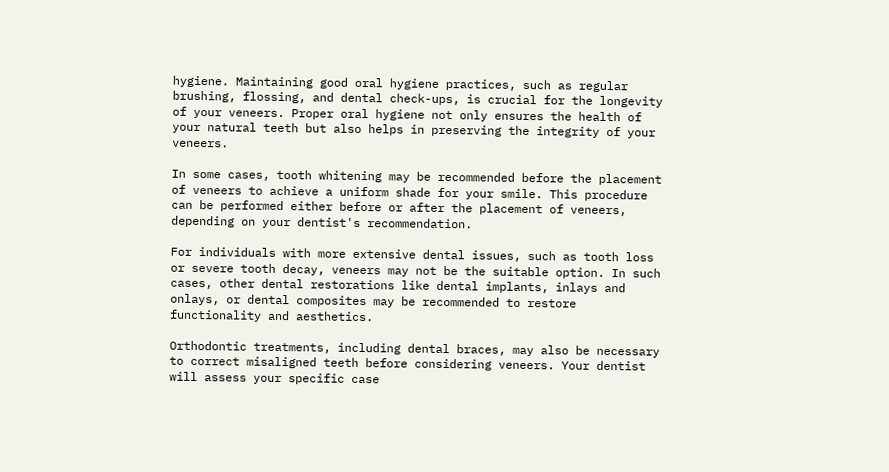hygiene. Maintaining good oral hygiene practices, such as regular brushing, flossing, and dental check-ups, is crucial for the longevity of your veneers. Proper oral hygiene not only ensures the health of your natural teeth but also helps in preserving the integrity of your veneers.

In some cases, tooth whitening may be recommended before the placement of veneers to achieve a uniform shade for your smile. This procedure can be performed either before or after the placement of veneers, depending on your dentist's recommendation.

For individuals with more extensive dental issues, such as tooth loss or severe tooth decay, veneers may not be the suitable option. In such cases, other dental restorations like dental implants, inlays and onlays, or dental composites may be recommended to restore functionality and aesthetics.

Orthodontic treatments, including dental braces, may also be necessary to correct misaligned teeth before considering veneers. Your dentist will assess your specific case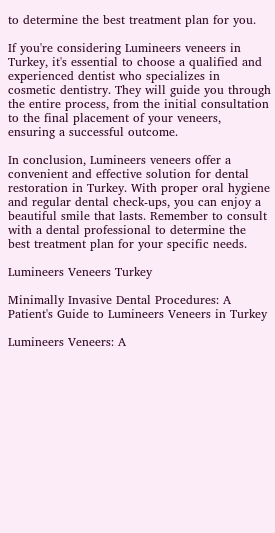to determine the best treatment plan for you.

If you're considering Lumineers veneers in Turkey, it's essential to choose a qualified and experienced dentist who specializes in cosmetic dentistry. They will guide you through the entire process, from the initial consultation to the final placement of your veneers, ensuring a successful outcome.

In conclusion, Lumineers veneers offer a convenient and effective solution for dental restoration in Turkey. With proper oral hygiene and regular dental check-ups, you can enjoy a beautiful smile that lasts. Remember to consult with a dental professional to determine the best treatment plan for your specific needs.

Lumineers Veneers Turkey

Minimally Invasive Dental Procedures: A Patient's Guide to Lumineers Veneers in Turkey

Lumineers Veneers: A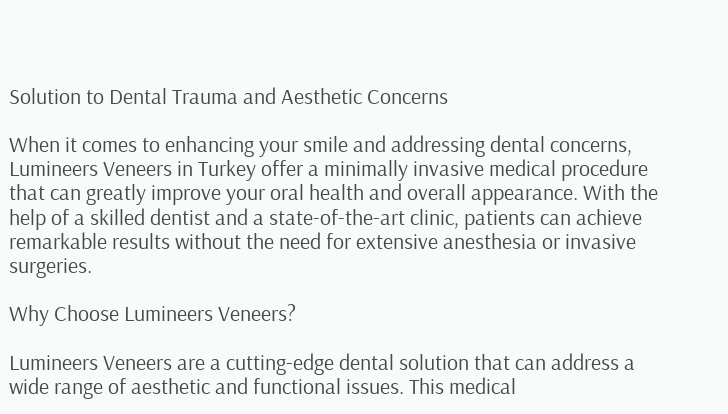Solution to Dental Trauma and Aesthetic Concerns

When it comes to enhancing your smile and addressing dental concerns, Lumineers Veneers in Turkey offer a minimally invasive medical procedure that can greatly improve your oral health and overall appearance. With the help of a skilled dentist and a state-of-the-art clinic, patients can achieve remarkable results without the need for extensive anesthesia or invasive surgeries.

Why Choose Lumineers Veneers?

Lumineers Veneers are a cutting-edge dental solution that can address a wide range of aesthetic and functional issues. This medical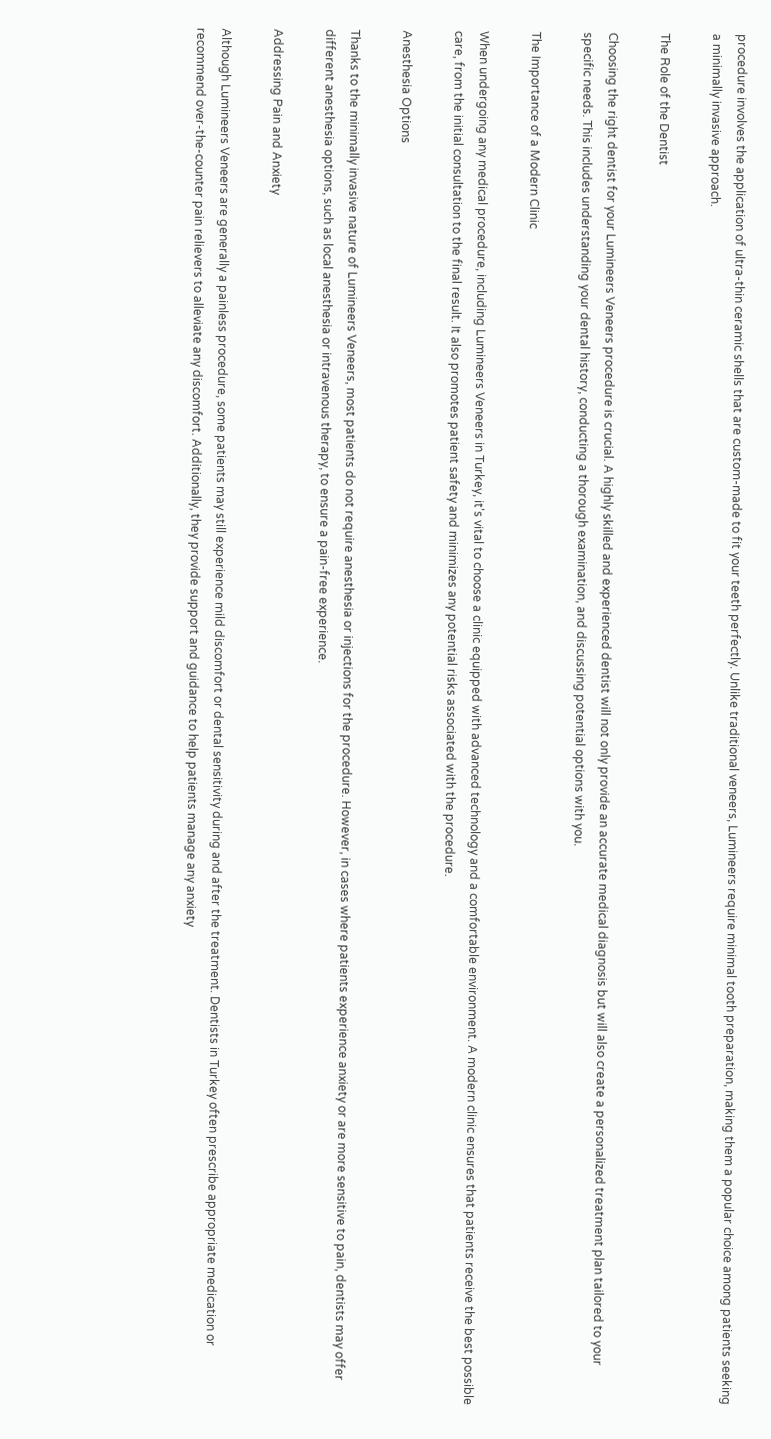procedure involves the application of ultra-thin ceramic shells that are custom-made to fit your teeth perfectly. Unlike traditional veneers, Lumineers require minimal tooth preparation, making them a popular choice among patients seeking a minimally invasive approach.

The Role of the Dentist

Choosing the right dentist for your Lumineers Veneers procedure is crucial. A highly skilled and experienced dentist will not only provide an accurate medical diagnosis but will also create a personalized treatment plan tailored to your specific needs. This includes understanding your dental history, conducting a thorough examination, and discussing potential options with you.

The Importance of a Modern Clinic

When undergoing any medical procedure, including Lumineers Veneers in Turkey, it's vital to choose a clinic equipped with advanced technology and a comfortable environment. A modern clinic ensures that patients receive the best possible care, from the initial consultation to the final result. It also promotes patient safety and minimizes any potential risks associated with the procedure.

Anesthesia Options

Thanks to the minimally invasive nature of Lumineers Veneers, most patients do not require anesthesia or injections for the procedure. However, in cases where patients experience anxiety or are more sensitive to pain, dentists may offer different anesthesia options, such as local anesthesia or intravenous therapy, to ensure a pain-free experience.

Addressing Pain and Anxiety

Although Lumineers Veneers are generally a painless procedure, some patients may still experience mild discomfort or dental sensitivity during and after the treatment. Dentists in Turkey often prescribe appropriate medication or recommend over-the-counter pain relievers to alleviate any discomfort. Additionally, they provide support and guidance to help patients manage any anxiety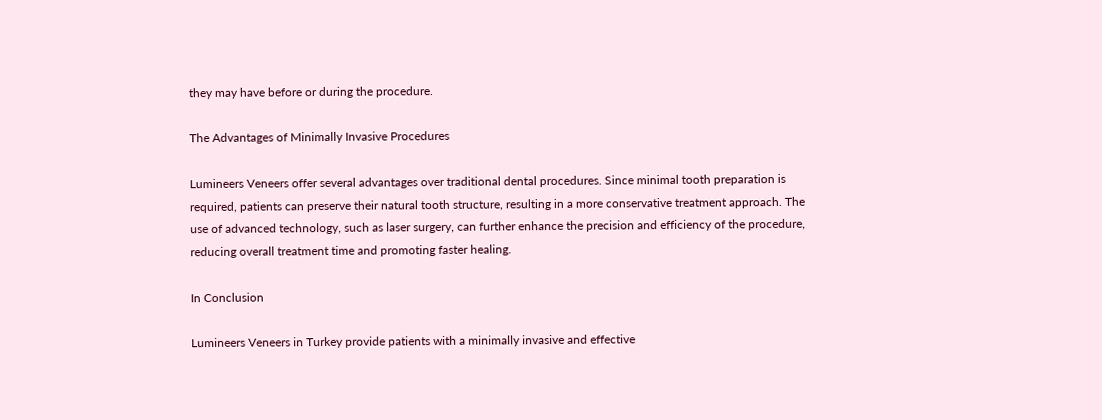they may have before or during the procedure.

The Advantages of Minimally Invasive Procedures

Lumineers Veneers offer several advantages over traditional dental procedures. Since minimal tooth preparation is required, patients can preserve their natural tooth structure, resulting in a more conservative treatment approach. The use of advanced technology, such as laser surgery, can further enhance the precision and efficiency of the procedure, reducing overall treatment time and promoting faster healing.

In Conclusion

Lumineers Veneers in Turkey provide patients with a minimally invasive and effective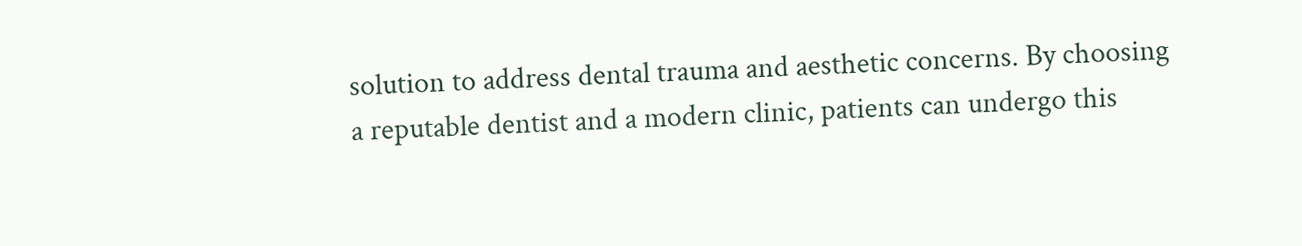solution to address dental trauma and aesthetic concerns. By choosing a reputable dentist and a modern clinic, patients can undergo this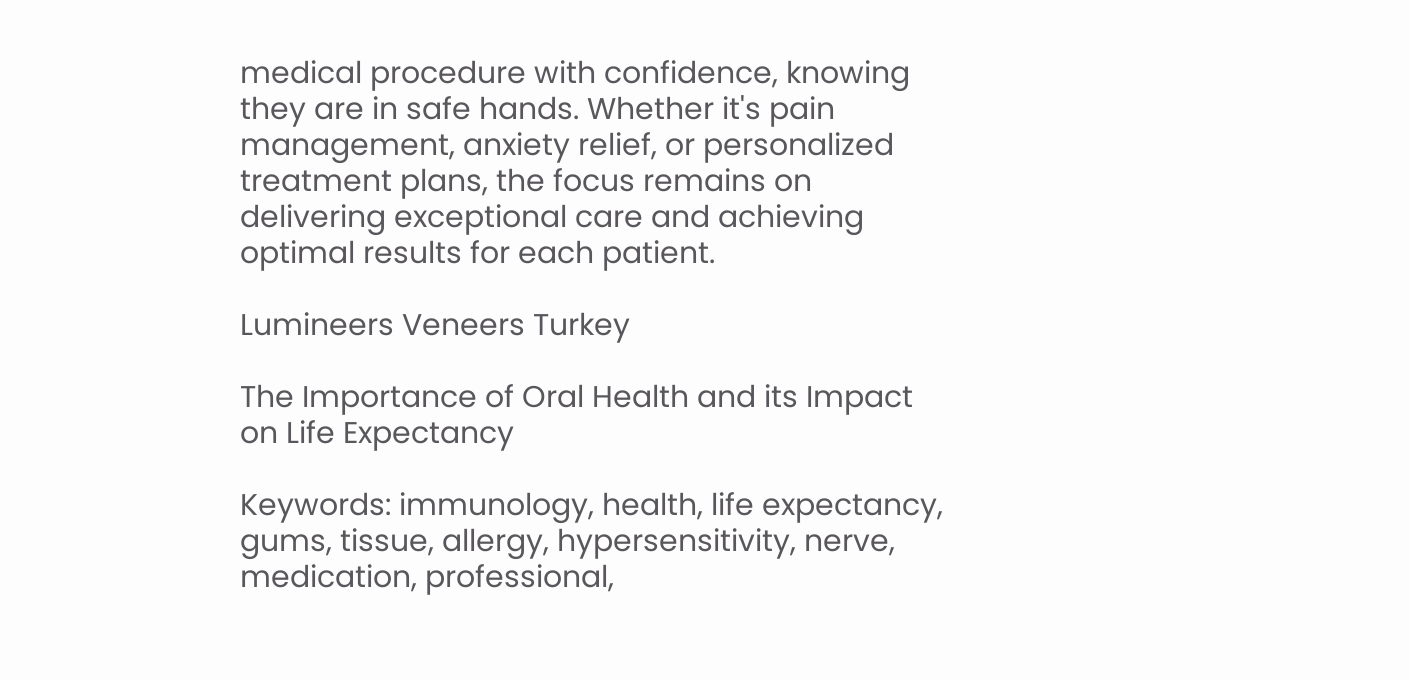medical procedure with confidence, knowing they are in safe hands. Whether it's pain management, anxiety relief, or personalized treatment plans, the focus remains on delivering exceptional care and achieving optimal results for each patient.

Lumineers Veneers Turkey

The Importance of Oral Health and its Impact on Life Expectancy

Keywords: immunology, health, life expectancy, gums, tissue, allergy, hypersensitivity, nerve, medication, professional,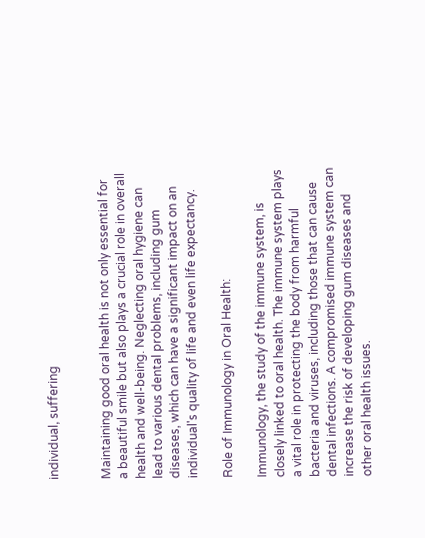individual, suffering


Maintaining good oral health is not only essential for a beautiful smile but also plays a crucial role in overall health and well-being. Neglecting oral hygiene can lead to various dental problems, including gum diseases, which can have a significant impact on an individual's quality of life and even life expectancy.

Role of Immunology in Oral Health:

Immunology, the study of the immune system, is closely linked to oral health. The immune system plays a vital role in protecting the body from harmful bacteria and viruses, including those that can cause dental infections. A compromised immune system can increase the risk of developing gum diseases and other oral health issues.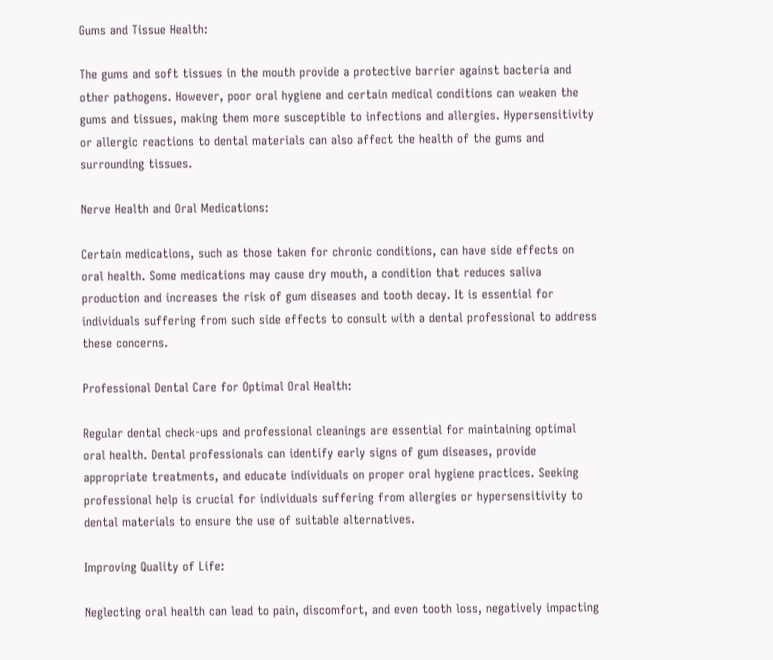Gums and Tissue Health:

The gums and soft tissues in the mouth provide a protective barrier against bacteria and other pathogens. However, poor oral hygiene and certain medical conditions can weaken the gums and tissues, making them more susceptible to infections and allergies. Hypersensitivity or allergic reactions to dental materials can also affect the health of the gums and surrounding tissues.

Nerve Health and Oral Medications:

Certain medications, such as those taken for chronic conditions, can have side effects on oral health. Some medications may cause dry mouth, a condition that reduces saliva production and increases the risk of gum diseases and tooth decay. It is essential for individuals suffering from such side effects to consult with a dental professional to address these concerns.

Professional Dental Care for Optimal Oral Health:

Regular dental check-ups and professional cleanings are essential for maintaining optimal oral health. Dental professionals can identify early signs of gum diseases, provide appropriate treatments, and educate individuals on proper oral hygiene practices. Seeking professional help is crucial for individuals suffering from allergies or hypersensitivity to dental materials to ensure the use of suitable alternatives.

Improving Quality of Life:

Neglecting oral health can lead to pain, discomfort, and even tooth loss, negatively impacting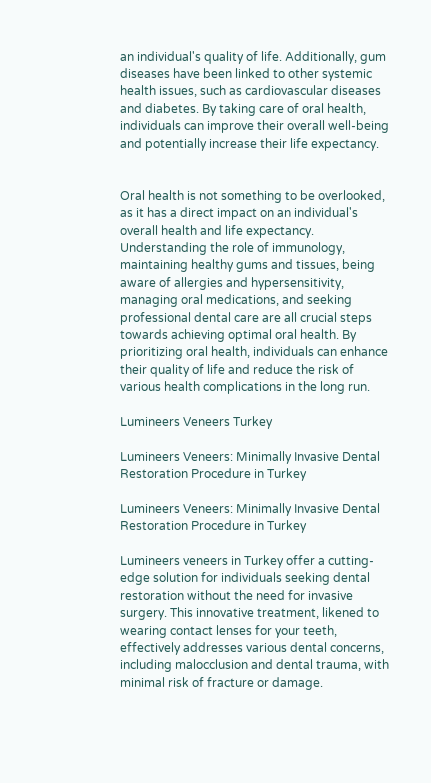an individual's quality of life. Additionally, gum diseases have been linked to other systemic health issues, such as cardiovascular diseases and diabetes. By taking care of oral health, individuals can improve their overall well-being and potentially increase their life expectancy.


Oral health is not something to be overlooked, as it has a direct impact on an individual's overall health and life expectancy. Understanding the role of immunology, maintaining healthy gums and tissues, being aware of allergies and hypersensitivity, managing oral medications, and seeking professional dental care are all crucial steps towards achieving optimal oral health. By prioritizing oral health, individuals can enhance their quality of life and reduce the risk of various health complications in the long run.

Lumineers Veneers Turkey

Lumineers Veneers: Minimally Invasive Dental Restoration Procedure in Turkey

Lumineers Veneers: Minimally Invasive Dental Restoration Procedure in Turkey

Lumineers veneers in Turkey offer a cutting-edge solution for individuals seeking dental restoration without the need for invasive surgery. This innovative treatment, likened to wearing contact lenses for your teeth, effectively addresses various dental concerns, including malocclusion and dental trauma, with minimal risk of fracture or damage.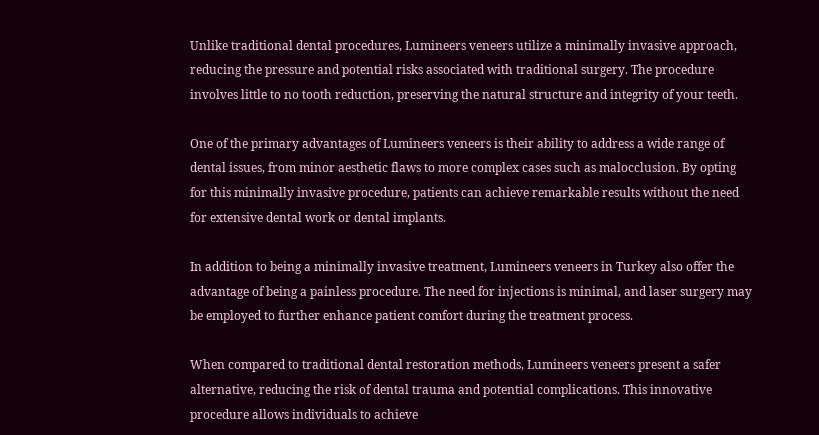Unlike traditional dental procedures, Lumineers veneers utilize a minimally invasive approach, reducing the pressure and potential risks associated with traditional surgery. The procedure involves little to no tooth reduction, preserving the natural structure and integrity of your teeth.

One of the primary advantages of Lumineers veneers is their ability to address a wide range of dental issues, from minor aesthetic flaws to more complex cases such as malocclusion. By opting for this minimally invasive procedure, patients can achieve remarkable results without the need for extensive dental work or dental implants.

In addition to being a minimally invasive treatment, Lumineers veneers in Turkey also offer the advantage of being a painless procedure. The need for injections is minimal, and laser surgery may be employed to further enhance patient comfort during the treatment process.

When compared to traditional dental restoration methods, Lumineers veneers present a safer alternative, reducing the risk of dental trauma and potential complications. This innovative procedure allows individuals to achieve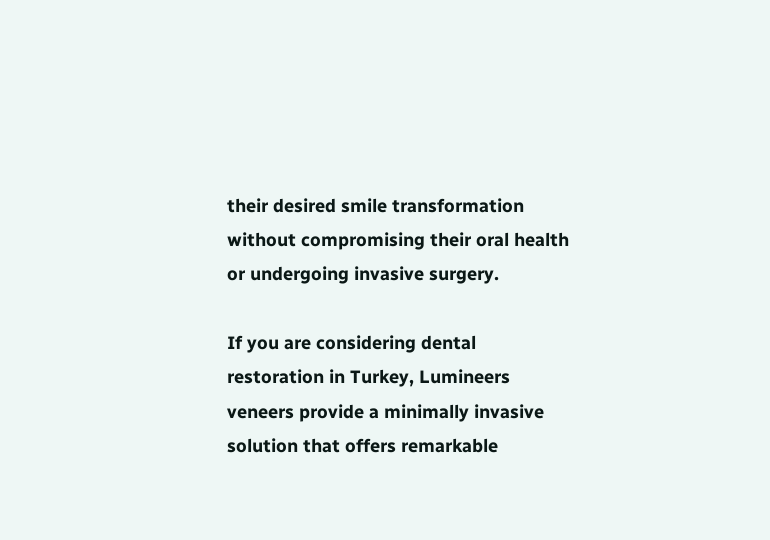their desired smile transformation without compromising their oral health or undergoing invasive surgery.

If you are considering dental restoration in Turkey, Lumineers veneers provide a minimally invasive solution that offers remarkable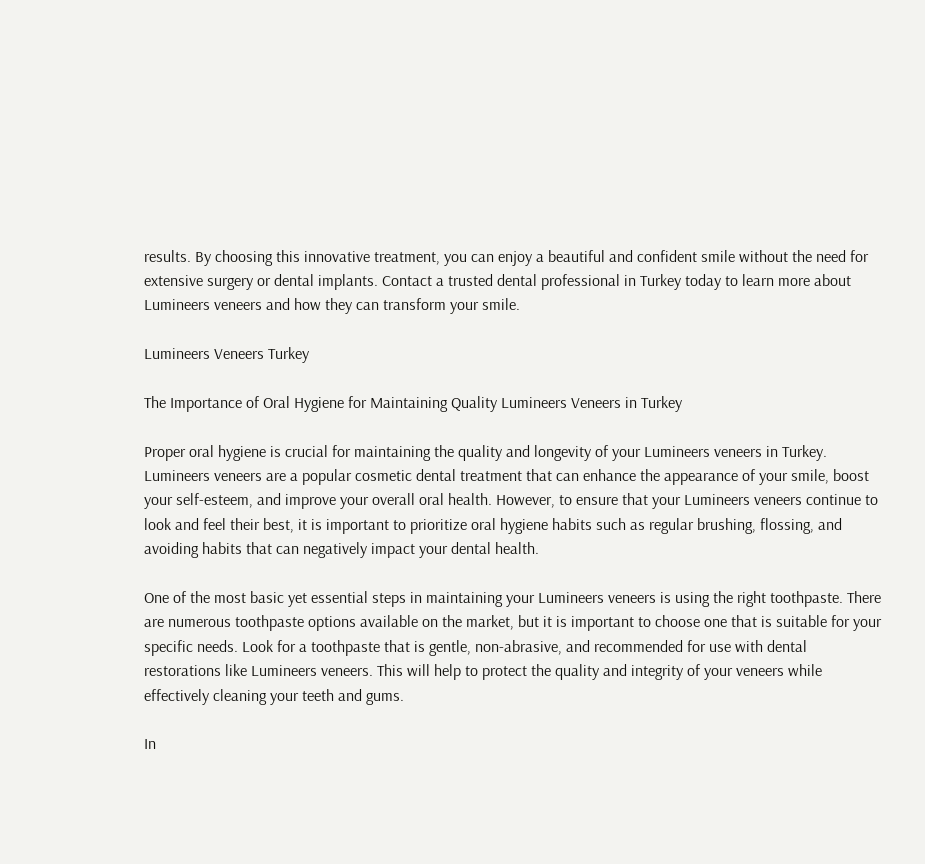results. By choosing this innovative treatment, you can enjoy a beautiful and confident smile without the need for extensive surgery or dental implants. Contact a trusted dental professional in Turkey today to learn more about Lumineers veneers and how they can transform your smile.

Lumineers Veneers Turkey

The Importance of Oral Hygiene for Maintaining Quality Lumineers Veneers in Turkey

Proper oral hygiene is crucial for maintaining the quality and longevity of your Lumineers veneers in Turkey. Lumineers veneers are a popular cosmetic dental treatment that can enhance the appearance of your smile, boost your self-esteem, and improve your overall oral health. However, to ensure that your Lumineers veneers continue to look and feel their best, it is important to prioritize oral hygiene habits such as regular brushing, flossing, and avoiding habits that can negatively impact your dental health.

One of the most basic yet essential steps in maintaining your Lumineers veneers is using the right toothpaste. There are numerous toothpaste options available on the market, but it is important to choose one that is suitable for your specific needs. Look for a toothpaste that is gentle, non-abrasive, and recommended for use with dental restorations like Lumineers veneers. This will help to protect the quality and integrity of your veneers while effectively cleaning your teeth and gums.

In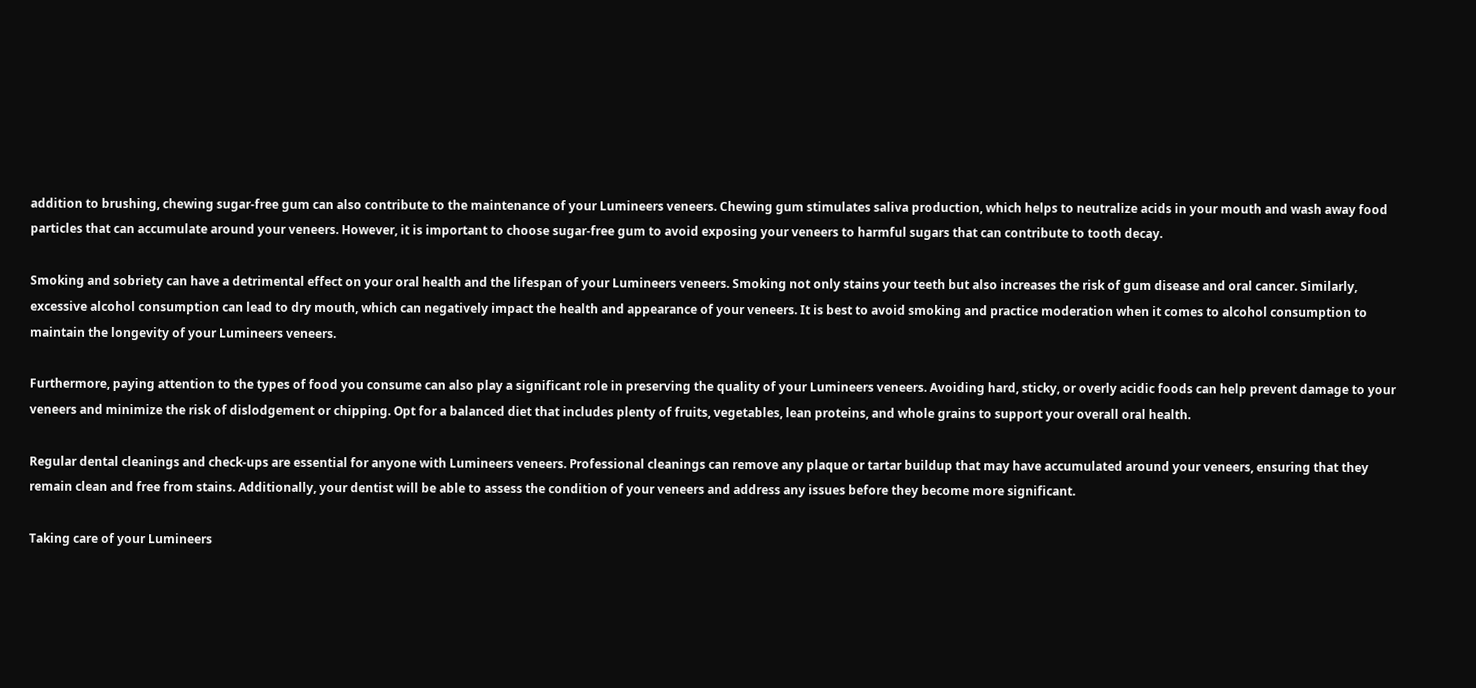addition to brushing, chewing sugar-free gum can also contribute to the maintenance of your Lumineers veneers. Chewing gum stimulates saliva production, which helps to neutralize acids in your mouth and wash away food particles that can accumulate around your veneers. However, it is important to choose sugar-free gum to avoid exposing your veneers to harmful sugars that can contribute to tooth decay.

Smoking and sobriety can have a detrimental effect on your oral health and the lifespan of your Lumineers veneers. Smoking not only stains your teeth but also increases the risk of gum disease and oral cancer. Similarly, excessive alcohol consumption can lead to dry mouth, which can negatively impact the health and appearance of your veneers. It is best to avoid smoking and practice moderation when it comes to alcohol consumption to maintain the longevity of your Lumineers veneers.

Furthermore, paying attention to the types of food you consume can also play a significant role in preserving the quality of your Lumineers veneers. Avoiding hard, sticky, or overly acidic foods can help prevent damage to your veneers and minimize the risk of dislodgement or chipping. Opt for a balanced diet that includes plenty of fruits, vegetables, lean proteins, and whole grains to support your overall oral health.

Regular dental cleanings and check-ups are essential for anyone with Lumineers veneers. Professional cleanings can remove any plaque or tartar buildup that may have accumulated around your veneers, ensuring that they remain clean and free from stains. Additionally, your dentist will be able to assess the condition of your veneers and address any issues before they become more significant.

Taking care of your Lumineers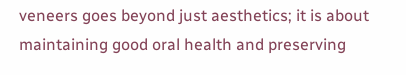veneers goes beyond just aesthetics; it is about maintaining good oral health and preserving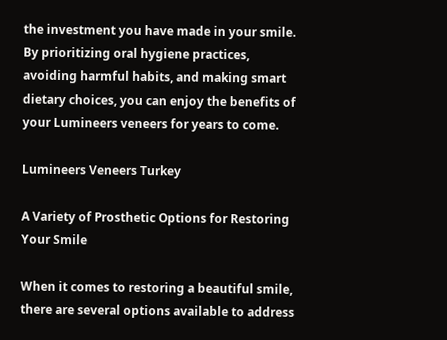the investment you have made in your smile. By prioritizing oral hygiene practices, avoiding harmful habits, and making smart dietary choices, you can enjoy the benefits of your Lumineers veneers for years to come.

Lumineers Veneers Turkey

A Variety of Prosthetic Options for Restoring Your Smile

When it comes to restoring a beautiful smile, there are several options available to address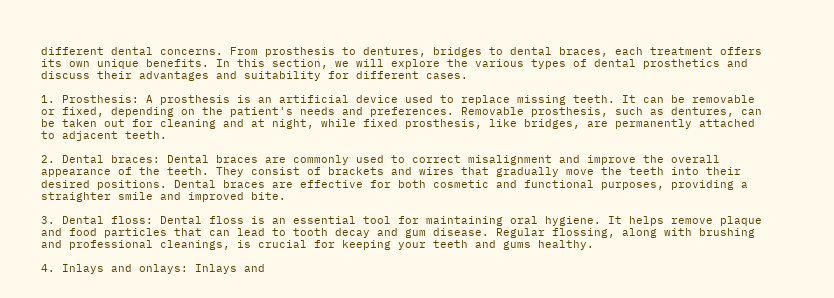different dental concerns. From prosthesis to dentures, bridges to dental braces, each treatment offers its own unique benefits. In this section, we will explore the various types of dental prosthetics and discuss their advantages and suitability for different cases.

1. Prosthesis: A prosthesis is an artificial device used to replace missing teeth. It can be removable or fixed, depending on the patient's needs and preferences. Removable prosthesis, such as dentures, can be taken out for cleaning and at night, while fixed prosthesis, like bridges, are permanently attached to adjacent teeth.

2. Dental braces: Dental braces are commonly used to correct misalignment and improve the overall appearance of the teeth. They consist of brackets and wires that gradually move the teeth into their desired positions. Dental braces are effective for both cosmetic and functional purposes, providing a straighter smile and improved bite.

3. Dental floss: Dental floss is an essential tool for maintaining oral hygiene. It helps remove plaque and food particles that can lead to tooth decay and gum disease. Regular flossing, along with brushing and professional cleanings, is crucial for keeping your teeth and gums healthy.

4. Inlays and onlays: Inlays and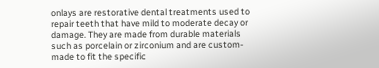onlays are restorative dental treatments used to repair teeth that have mild to moderate decay or damage. They are made from durable materials such as porcelain or zirconium and are custom-made to fit the specific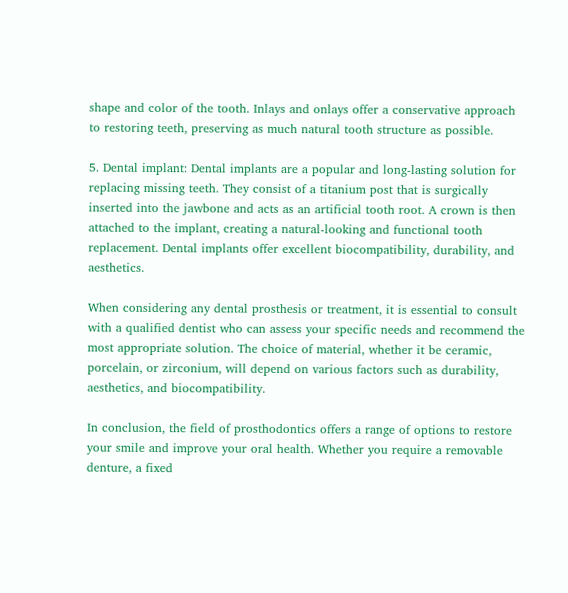shape and color of the tooth. Inlays and onlays offer a conservative approach to restoring teeth, preserving as much natural tooth structure as possible.

5. Dental implant: Dental implants are a popular and long-lasting solution for replacing missing teeth. They consist of a titanium post that is surgically inserted into the jawbone and acts as an artificial tooth root. A crown is then attached to the implant, creating a natural-looking and functional tooth replacement. Dental implants offer excellent biocompatibility, durability, and aesthetics.

When considering any dental prosthesis or treatment, it is essential to consult with a qualified dentist who can assess your specific needs and recommend the most appropriate solution. The choice of material, whether it be ceramic, porcelain, or zirconium, will depend on various factors such as durability, aesthetics, and biocompatibility.

In conclusion, the field of prosthodontics offers a range of options to restore your smile and improve your oral health. Whether you require a removable denture, a fixed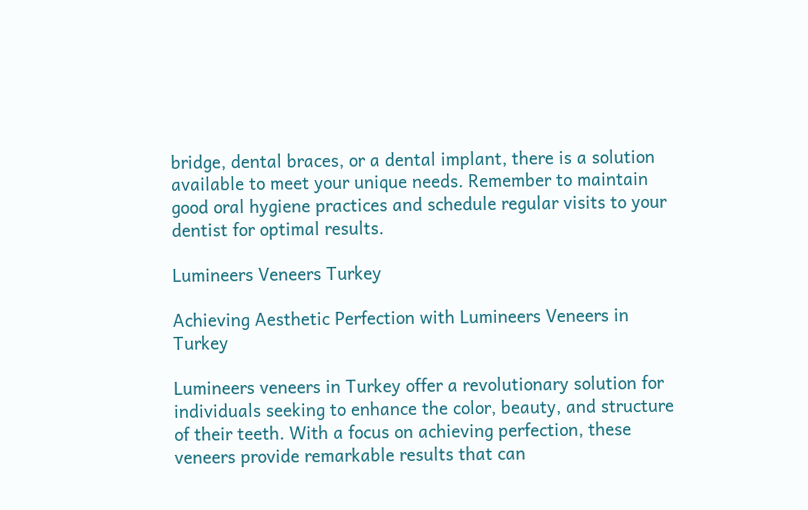bridge, dental braces, or a dental implant, there is a solution available to meet your unique needs. Remember to maintain good oral hygiene practices and schedule regular visits to your dentist for optimal results.

Lumineers Veneers Turkey

Achieving Aesthetic Perfection with Lumineers Veneers in Turkey

Lumineers veneers in Turkey offer a revolutionary solution for individuals seeking to enhance the color, beauty, and structure of their teeth. With a focus on achieving perfection, these veneers provide remarkable results that can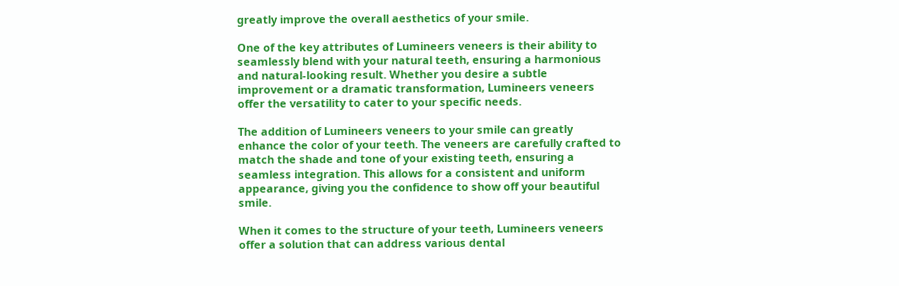greatly improve the overall aesthetics of your smile.

One of the key attributes of Lumineers veneers is their ability to seamlessly blend with your natural teeth, ensuring a harmonious and natural-looking result. Whether you desire a subtle improvement or a dramatic transformation, Lumineers veneers offer the versatility to cater to your specific needs.

The addition of Lumineers veneers to your smile can greatly enhance the color of your teeth. The veneers are carefully crafted to match the shade and tone of your existing teeth, ensuring a seamless integration. This allows for a consistent and uniform appearance, giving you the confidence to show off your beautiful smile.

When it comes to the structure of your teeth, Lumineers veneers offer a solution that can address various dental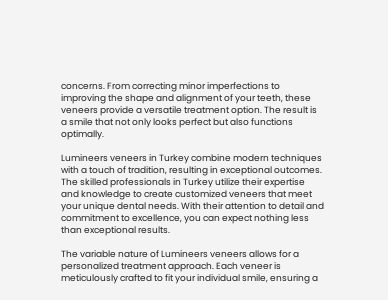concerns. From correcting minor imperfections to improving the shape and alignment of your teeth, these veneers provide a versatile treatment option. The result is a smile that not only looks perfect but also functions optimally.

Lumineers veneers in Turkey combine modern techniques with a touch of tradition, resulting in exceptional outcomes. The skilled professionals in Turkey utilize their expertise and knowledge to create customized veneers that meet your unique dental needs. With their attention to detail and commitment to excellence, you can expect nothing less than exceptional results.

The variable nature of Lumineers veneers allows for a personalized treatment approach. Each veneer is meticulously crafted to fit your individual smile, ensuring a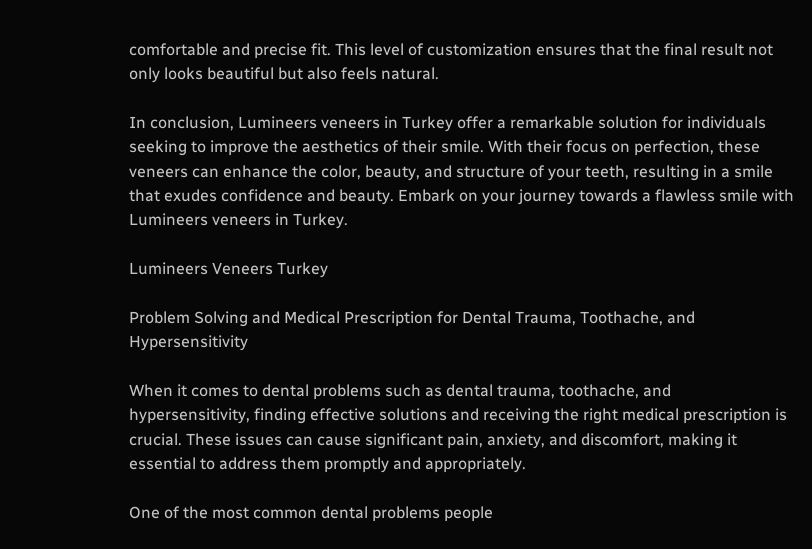comfortable and precise fit. This level of customization ensures that the final result not only looks beautiful but also feels natural.

In conclusion, Lumineers veneers in Turkey offer a remarkable solution for individuals seeking to improve the aesthetics of their smile. With their focus on perfection, these veneers can enhance the color, beauty, and structure of your teeth, resulting in a smile that exudes confidence and beauty. Embark on your journey towards a flawless smile with Lumineers veneers in Turkey.

Lumineers Veneers Turkey

Problem Solving and Medical Prescription for Dental Trauma, Toothache, and Hypersensitivity

When it comes to dental problems such as dental trauma, toothache, and hypersensitivity, finding effective solutions and receiving the right medical prescription is crucial. These issues can cause significant pain, anxiety, and discomfort, making it essential to address them promptly and appropriately.

One of the most common dental problems people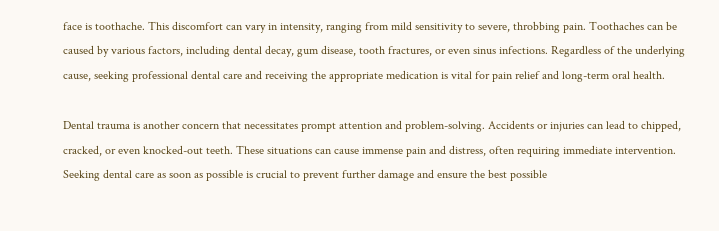face is toothache. This discomfort can vary in intensity, ranging from mild sensitivity to severe, throbbing pain. Toothaches can be caused by various factors, including dental decay, gum disease, tooth fractures, or even sinus infections. Regardless of the underlying cause, seeking professional dental care and receiving the appropriate medication is vital for pain relief and long-term oral health.

Dental trauma is another concern that necessitates prompt attention and problem-solving. Accidents or injuries can lead to chipped, cracked, or even knocked-out teeth. These situations can cause immense pain and distress, often requiring immediate intervention. Seeking dental care as soon as possible is crucial to prevent further damage and ensure the best possible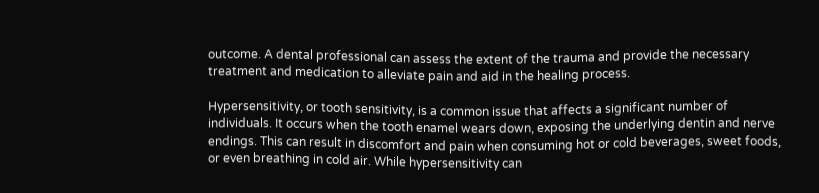outcome. A dental professional can assess the extent of the trauma and provide the necessary treatment and medication to alleviate pain and aid in the healing process.

Hypersensitivity, or tooth sensitivity, is a common issue that affects a significant number of individuals. It occurs when the tooth enamel wears down, exposing the underlying dentin and nerve endings. This can result in discomfort and pain when consuming hot or cold beverages, sweet foods, or even breathing in cold air. While hypersensitivity can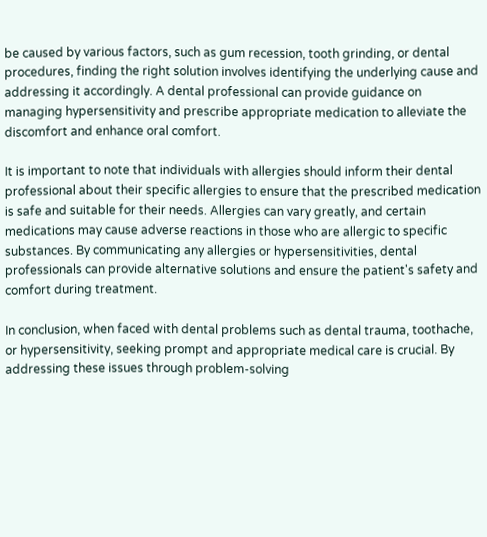be caused by various factors, such as gum recession, tooth grinding, or dental procedures, finding the right solution involves identifying the underlying cause and addressing it accordingly. A dental professional can provide guidance on managing hypersensitivity and prescribe appropriate medication to alleviate the discomfort and enhance oral comfort.

It is important to note that individuals with allergies should inform their dental professional about their specific allergies to ensure that the prescribed medication is safe and suitable for their needs. Allergies can vary greatly, and certain medications may cause adverse reactions in those who are allergic to specific substances. By communicating any allergies or hypersensitivities, dental professionals can provide alternative solutions and ensure the patient's safety and comfort during treatment.

In conclusion, when faced with dental problems such as dental trauma, toothache, or hypersensitivity, seeking prompt and appropriate medical care is crucial. By addressing these issues through problem-solving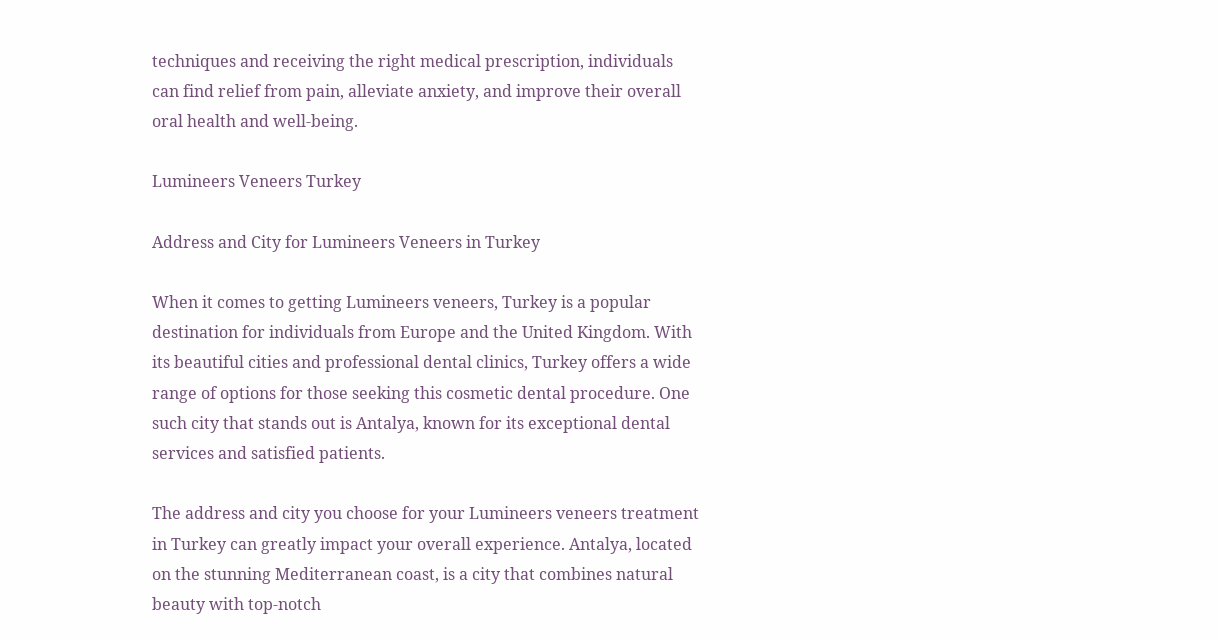techniques and receiving the right medical prescription, individuals can find relief from pain, alleviate anxiety, and improve their overall oral health and well-being.

Lumineers Veneers Turkey

Address and City for Lumineers Veneers in Turkey

When it comes to getting Lumineers veneers, Turkey is a popular destination for individuals from Europe and the United Kingdom. With its beautiful cities and professional dental clinics, Turkey offers a wide range of options for those seeking this cosmetic dental procedure. One such city that stands out is Antalya, known for its exceptional dental services and satisfied patients.

The address and city you choose for your Lumineers veneers treatment in Turkey can greatly impact your overall experience. Antalya, located on the stunning Mediterranean coast, is a city that combines natural beauty with top-notch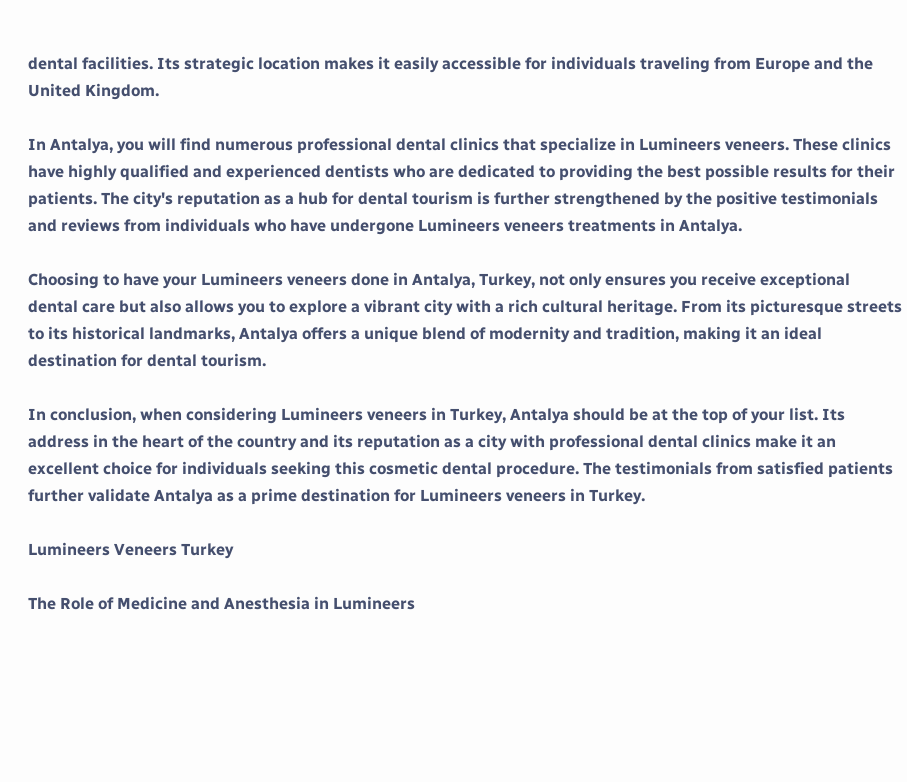dental facilities. Its strategic location makes it easily accessible for individuals traveling from Europe and the United Kingdom.

In Antalya, you will find numerous professional dental clinics that specialize in Lumineers veneers. These clinics have highly qualified and experienced dentists who are dedicated to providing the best possible results for their patients. The city's reputation as a hub for dental tourism is further strengthened by the positive testimonials and reviews from individuals who have undergone Lumineers veneers treatments in Antalya.

Choosing to have your Lumineers veneers done in Antalya, Turkey, not only ensures you receive exceptional dental care but also allows you to explore a vibrant city with a rich cultural heritage. From its picturesque streets to its historical landmarks, Antalya offers a unique blend of modernity and tradition, making it an ideal destination for dental tourism.

In conclusion, when considering Lumineers veneers in Turkey, Antalya should be at the top of your list. Its address in the heart of the country and its reputation as a city with professional dental clinics make it an excellent choice for individuals seeking this cosmetic dental procedure. The testimonials from satisfied patients further validate Antalya as a prime destination for Lumineers veneers in Turkey.

Lumineers Veneers Turkey

The Role of Medicine and Anesthesia in Lumineers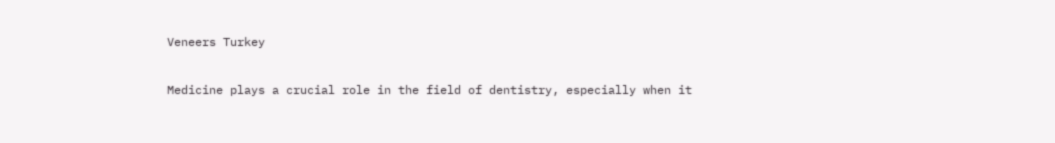Veneers Turkey

Medicine plays a crucial role in the field of dentistry, especially when it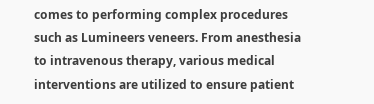comes to performing complex procedures such as Lumineers veneers. From anesthesia to intravenous therapy, various medical interventions are utilized to ensure patient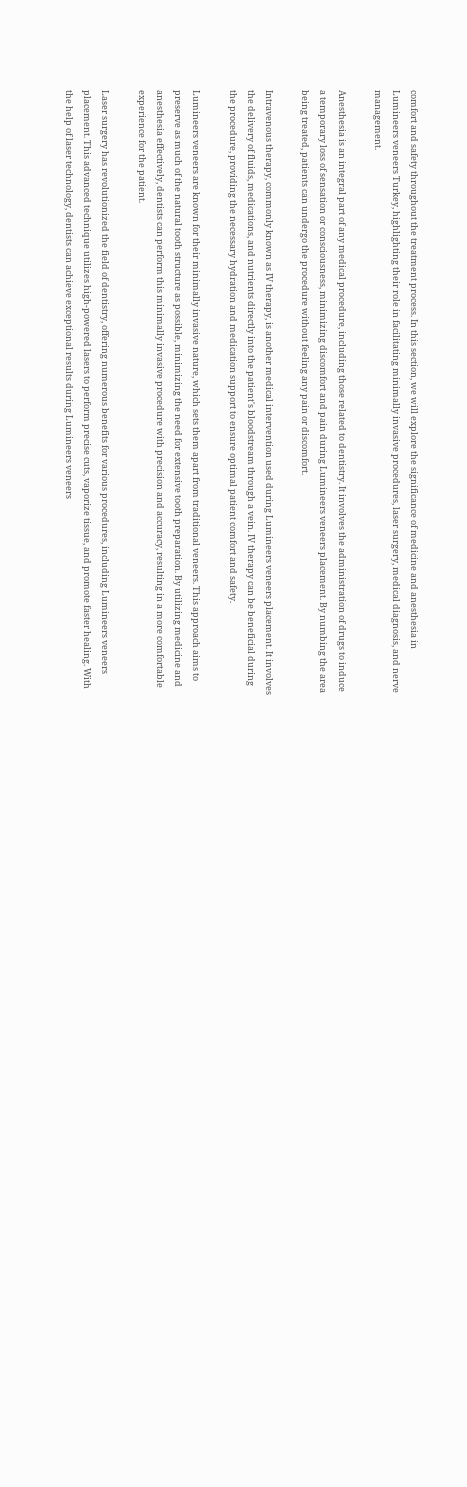comfort and safety throughout the treatment process. In this section, we will explore the significance of medicine and anesthesia in Lumineers veneers Turkey, highlighting their role in facilitating minimally invasive procedures, laser surgery, medical diagnosis, and nerve management.

Anesthesia is an integral part of any medical procedure, including those related to dentistry. It involves the administration of drugs to induce a temporary loss of sensation or consciousness, minimizing discomfort and pain during Lumineers veneers placement. By numbing the area being treated, patients can undergo the procedure without feeling any pain or discomfort.

Intravenous therapy, commonly known as IV therapy, is another medical intervention used during Lumineers veneers placement. It involves the delivery of fluids, medications, and nutrients directly into the patient's bloodstream through a vein. IV therapy can be beneficial during the procedure, providing the necessary hydration and medication support to ensure optimal patient comfort and safety.

Lumineers veneers are known for their minimally invasive nature, which sets them apart from traditional veneers. This approach aims to preserve as much of the natural tooth structure as possible, minimizing the need for extensive tooth preparation. By utilizing medicine and anesthesia effectively, dentists can perform this minimally invasive procedure with precision and accuracy, resulting in a more comfortable experience for the patient.

Laser surgery has revolutionized the field of dentistry, offering numerous benefits for various procedures, including Lumineers veneers placement. This advanced technique utilizes high-powered lasers to perform precise cuts, vaporize tissue, and promote faster healing. With the help of laser technology, dentists can achieve exceptional results during Lumineers veneers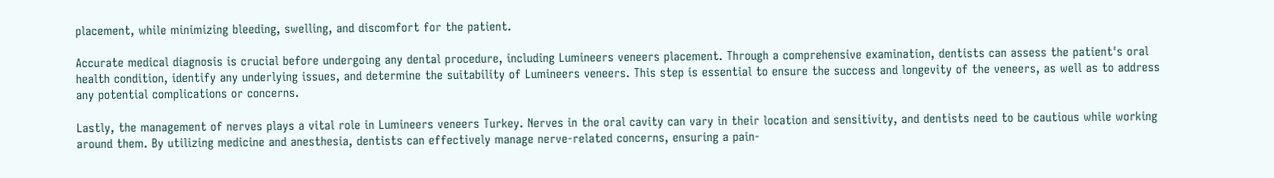placement, while minimizing bleeding, swelling, and discomfort for the patient.

Accurate medical diagnosis is crucial before undergoing any dental procedure, including Lumineers veneers placement. Through a comprehensive examination, dentists can assess the patient's oral health condition, identify any underlying issues, and determine the suitability of Lumineers veneers. This step is essential to ensure the success and longevity of the veneers, as well as to address any potential complications or concerns.

Lastly, the management of nerves plays a vital role in Lumineers veneers Turkey. Nerves in the oral cavity can vary in their location and sensitivity, and dentists need to be cautious while working around them. By utilizing medicine and anesthesia, dentists can effectively manage nerve-related concerns, ensuring a pain-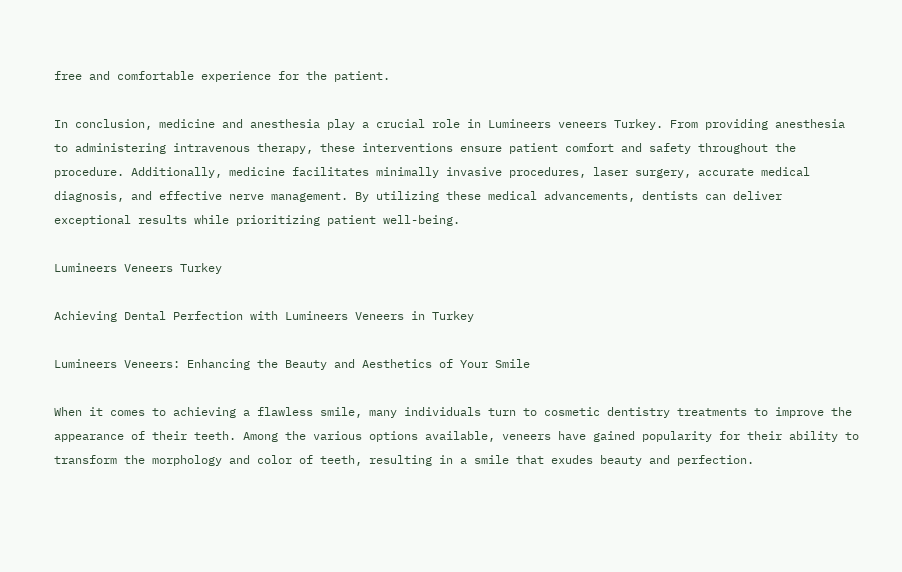free and comfortable experience for the patient.

In conclusion, medicine and anesthesia play a crucial role in Lumineers veneers Turkey. From providing anesthesia to administering intravenous therapy, these interventions ensure patient comfort and safety throughout the procedure. Additionally, medicine facilitates minimally invasive procedures, laser surgery, accurate medical diagnosis, and effective nerve management. By utilizing these medical advancements, dentists can deliver exceptional results while prioritizing patient well-being.

Lumineers Veneers Turkey

Achieving Dental Perfection with Lumineers Veneers in Turkey

Lumineers Veneers: Enhancing the Beauty and Aesthetics of Your Smile

When it comes to achieving a flawless smile, many individuals turn to cosmetic dentistry treatments to improve the appearance of their teeth. Among the various options available, veneers have gained popularity for their ability to transform the morphology and color of teeth, resulting in a smile that exudes beauty and perfection.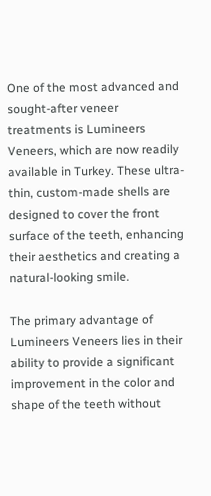One of the most advanced and sought-after veneer treatments is Lumineers Veneers, which are now readily available in Turkey. These ultra-thin, custom-made shells are designed to cover the front surface of the teeth, enhancing their aesthetics and creating a natural-looking smile.

The primary advantage of Lumineers Veneers lies in their ability to provide a significant improvement in the color and shape of the teeth without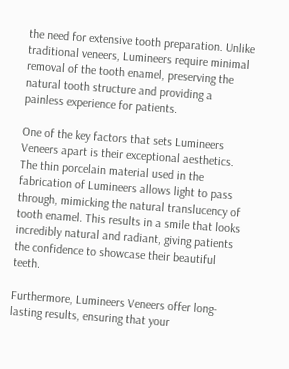the need for extensive tooth preparation. Unlike traditional veneers, Lumineers require minimal removal of the tooth enamel, preserving the natural tooth structure and providing a painless experience for patients.

One of the key factors that sets Lumineers Veneers apart is their exceptional aesthetics. The thin porcelain material used in the fabrication of Lumineers allows light to pass through, mimicking the natural translucency of tooth enamel. This results in a smile that looks incredibly natural and radiant, giving patients the confidence to showcase their beautiful teeth.

Furthermore, Lumineers Veneers offer long-lasting results, ensuring that your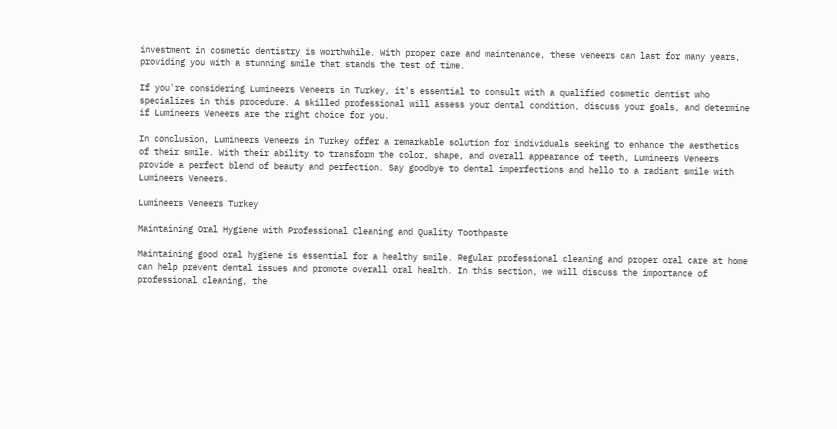investment in cosmetic dentistry is worthwhile. With proper care and maintenance, these veneers can last for many years, providing you with a stunning smile that stands the test of time.

If you're considering Lumineers Veneers in Turkey, it's essential to consult with a qualified cosmetic dentist who specializes in this procedure. A skilled professional will assess your dental condition, discuss your goals, and determine if Lumineers Veneers are the right choice for you.

In conclusion, Lumineers Veneers in Turkey offer a remarkable solution for individuals seeking to enhance the aesthetics of their smile. With their ability to transform the color, shape, and overall appearance of teeth, Lumineers Veneers provide a perfect blend of beauty and perfection. Say goodbye to dental imperfections and hello to a radiant smile with Lumineers Veneers.

Lumineers Veneers Turkey

Maintaining Oral Hygiene with Professional Cleaning and Quality Toothpaste

Maintaining good oral hygiene is essential for a healthy smile. Regular professional cleaning and proper oral care at home can help prevent dental issues and promote overall oral health. In this section, we will discuss the importance of professional cleaning, the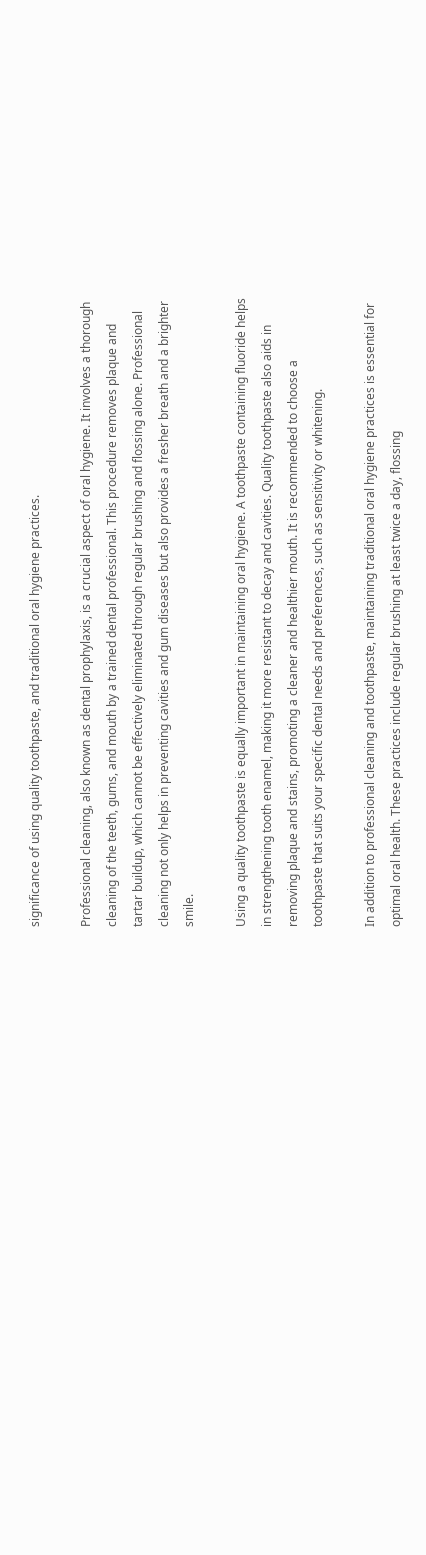significance of using quality toothpaste, and traditional oral hygiene practices.

Professional cleaning, also known as dental prophylaxis, is a crucial aspect of oral hygiene. It involves a thorough cleaning of the teeth, gums, and mouth by a trained dental professional. This procedure removes plaque and tartar buildup, which cannot be effectively eliminated through regular brushing and flossing alone. Professional cleaning not only helps in preventing cavities and gum diseases but also provides a fresher breath and a brighter smile.

Using a quality toothpaste is equally important in maintaining oral hygiene. A toothpaste containing fluoride helps in strengthening tooth enamel, making it more resistant to decay and cavities. Quality toothpaste also aids in removing plaque and stains, promoting a cleaner and healthier mouth. It is recommended to choose a toothpaste that suits your specific dental needs and preferences, such as sensitivity or whitening.

In addition to professional cleaning and toothpaste, maintaining traditional oral hygiene practices is essential for optimal oral health. These practices include regular brushing at least twice a day, flossing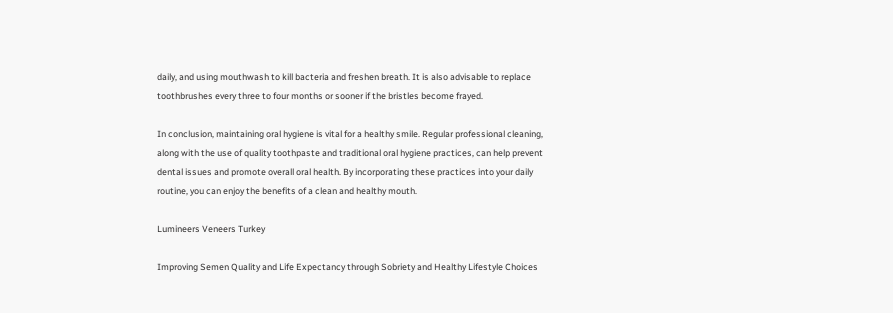daily, and using mouthwash to kill bacteria and freshen breath. It is also advisable to replace toothbrushes every three to four months or sooner if the bristles become frayed.

In conclusion, maintaining oral hygiene is vital for a healthy smile. Regular professional cleaning, along with the use of quality toothpaste and traditional oral hygiene practices, can help prevent dental issues and promote overall oral health. By incorporating these practices into your daily routine, you can enjoy the benefits of a clean and healthy mouth.

Lumineers Veneers Turkey

Improving Semen Quality and Life Expectancy through Sobriety and Healthy Lifestyle Choices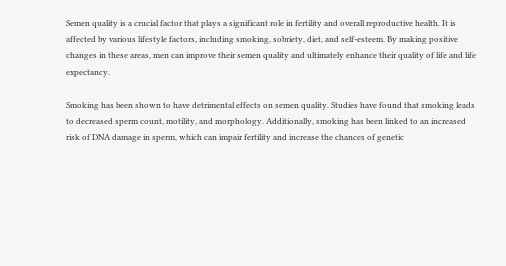Semen quality is a crucial factor that plays a significant role in fertility and overall reproductive health. It is affected by various lifestyle factors, including smoking, sobriety, diet, and self-esteem. By making positive changes in these areas, men can improve their semen quality and ultimately enhance their quality of life and life expectancy.

Smoking has been shown to have detrimental effects on semen quality. Studies have found that smoking leads to decreased sperm count, motility, and morphology. Additionally, smoking has been linked to an increased risk of DNA damage in sperm, which can impair fertility and increase the chances of genetic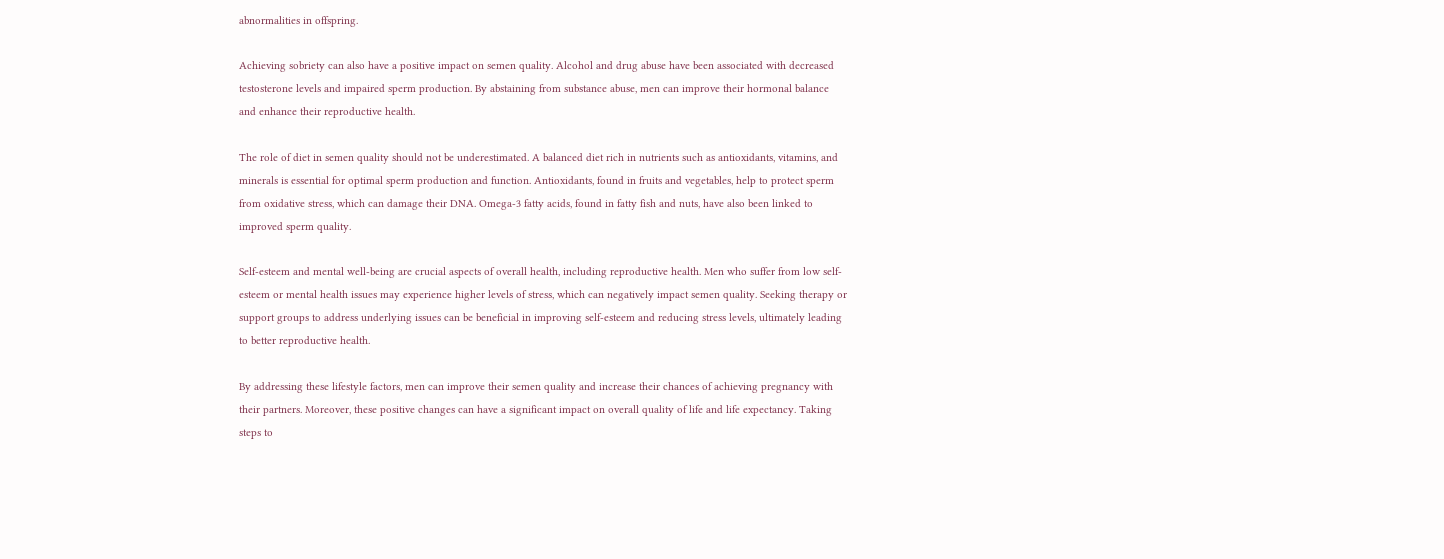abnormalities in offspring.

Achieving sobriety can also have a positive impact on semen quality. Alcohol and drug abuse have been associated with decreased testosterone levels and impaired sperm production. By abstaining from substance abuse, men can improve their hormonal balance and enhance their reproductive health.

The role of diet in semen quality should not be underestimated. A balanced diet rich in nutrients such as antioxidants, vitamins, and minerals is essential for optimal sperm production and function. Antioxidants, found in fruits and vegetables, help to protect sperm from oxidative stress, which can damage their DNA. Omega-3 fatty acids, found in fatty fish and nuts, have also been linked to improved sperm quality.

Self-esteem and mental well-being are crucial aspects of overall health, including reproductive health. Men who suffer from low self-esteem or mental health issues may experience higher levels of stress, which can negatively impact semen quality. Seeking therapy or support groups to address underlying issues can be beneficial in improving self-esteem and reducing stress levels, ultimately leading to better reproductive health.

By addressing these lifestyle factors, men can improve their semen quality and increase their chances of achieving pregnancy with their partners. Moreover, these positive changes can have a significant impact on overall quality of life and life expectancy. Taking steps to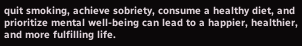quit smoking, achieve sobriety, consume a healthy diet, and prioritize mental well-being can lead to a happier, healthier, and more fulfilling life.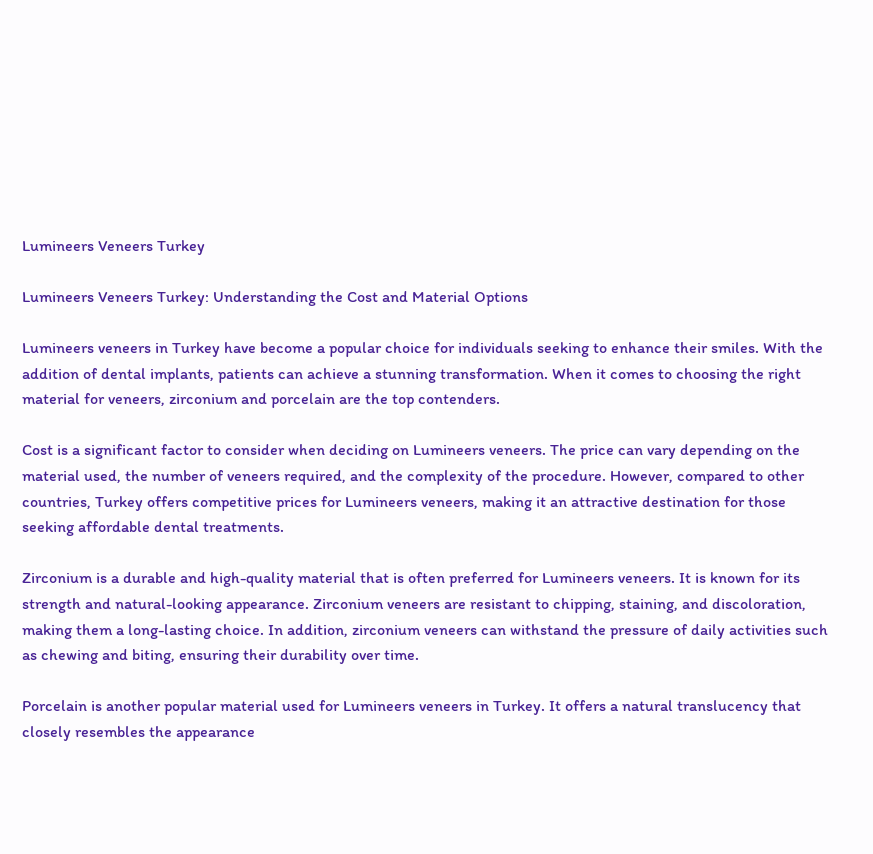Lumineers Veneers Turkey

Lumineers Veneers Turkey: Understanding the Cost and Material Options

Lumineers veneers in Turkey have become a popular choice for individuals seeking to enhance their smiles. With the addition of dental implants, patients can achieve a stunning transformation. When it comes to choosing the right material for veneers, zirconium and porcelain are the top contenders.

Cost is a significant factor to consider when deciding on Lumineers veneers. The price can vary depending on the material used, the number of veneers required, and the complexity of the procedure. However, compared to other countries, Turkey offers competitive prices for Lumineers veneers, making it an attractive destination for those seeking affordable dental treatments.

Zirconium is a durable and high-quality material that is often preferred for Lumineers veneers. It is known for its strength and natural-looking appearance. Zirconium veneers are resistant to chipping, staining, and discoloration, making them a long-lasting choice. In addition, zirconium veneers can withstand the pressure of daily activities such as chewing and biting, ensuring their durability over time.

Porcelain is another popular material used for Lumineers veneers in Turkey. It offers a natural translucency that closely resembles the appearance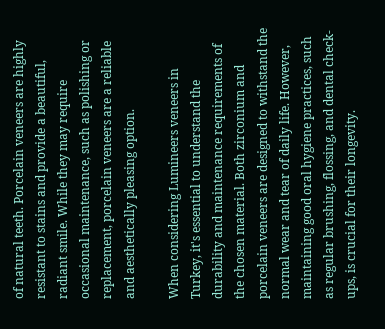of natural teeth. Porcelain veneers are highly resistant to stains and provide a beautiful, radiant smile. While they may require occasional maintenance, such as polishing or replacement, porcelain veneers are a reliable and aesthetically pleasing option.

When considering Lumineers veneers in Turkey, it's essential to understand the durability and maintenance requirements of the chosen material. Both zirconium and porcelain veneers are designed to withstand the normal wear and tear of daily life. However, maintaining good oral hygiene practices, such as regular brushing, flossing, and dental check-ups, is crucial for their longevity.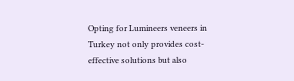Opting for Lumineers veneers in Turkey not only provides cost-effective solutions but also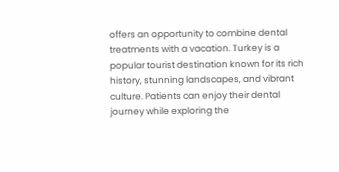offers an opportunity to combine dental treatments with a vacation. Turkey is a popular tourist destination known for its rich history, stunning landscapes, and vibrant culture. Patients can enjoy their dental journey while exploring the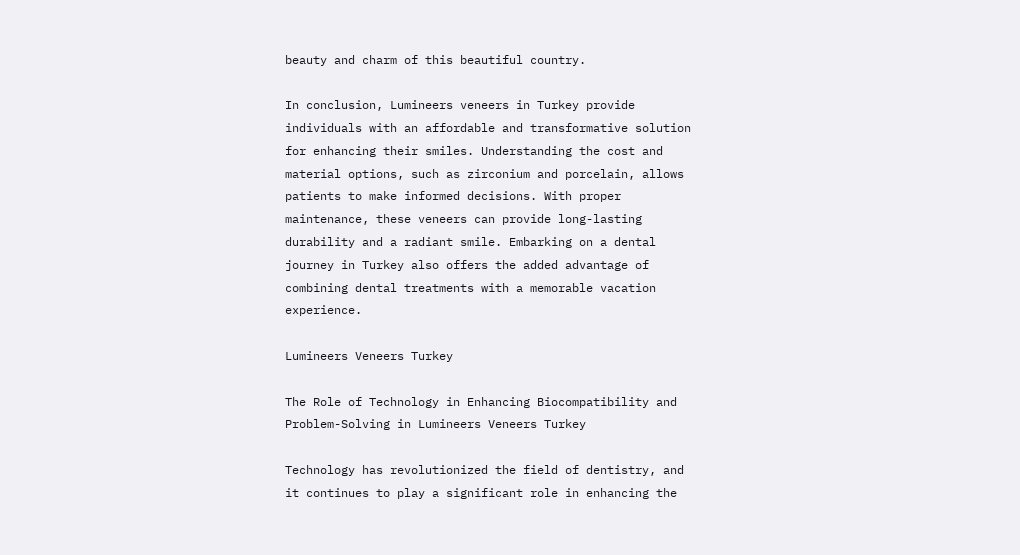beauty and charm of this beautiful country.

In conclusion, Lumineers veneers in Turkey provide individuals with an affordable and transformative solution for enhancing their smiles. Understanding the cost and material options, such as zirconium and porcelain, allows patients to make informed decisions. With proper maintenance, these veneers can provide long-lasting durability and a radiant smile. Embarking on a dental journey in Turkey also offers the added advantage of combining dental treatments with a memorable vacation experience.

Lumineers Veneers Turkey

The Role of Technology in Enhancing Biocompatibility and Problem-Solving in Lumineers Veneers Turkey

Technology has revolutionized the field of dentistry, and it continues to play a significant role in enhancing the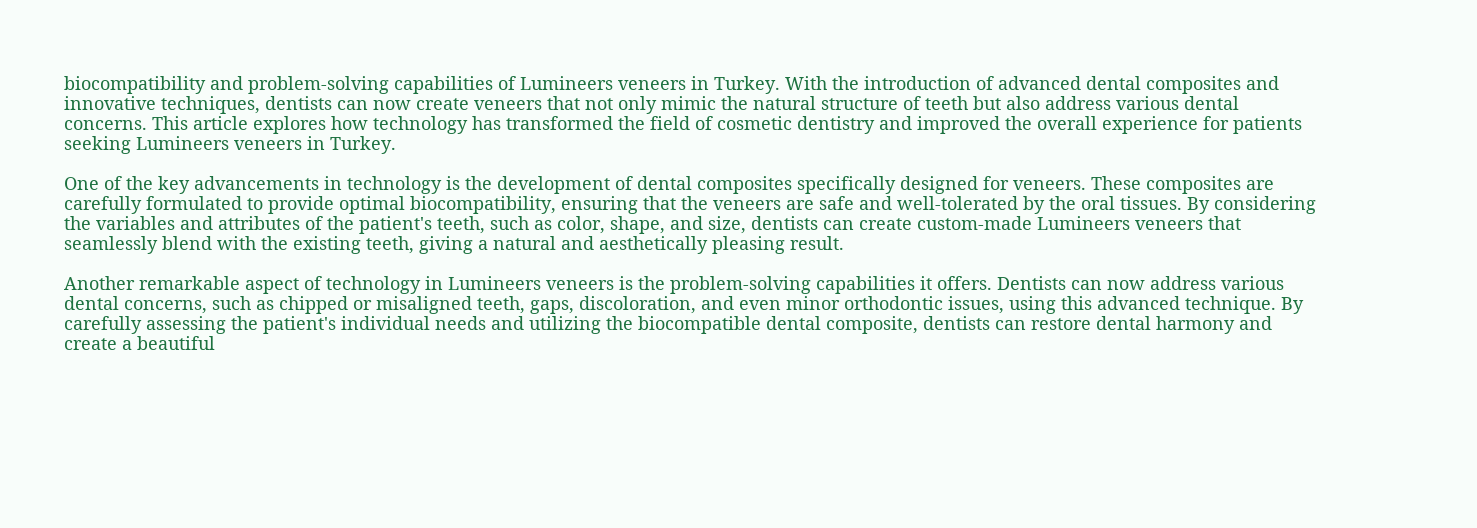biocompatibility and problem-solving capabilities of Lumineers veneers in Turkey. With the introduction of advanced dental composites and innovative techniques, dentists can now create veneers that not only mimic the natural structure of teeth but also address various dental concerns. This article explores how technology has transformed the field of cosmetic dentistry and improved the overall experience for patients seeking Lumineers veneers in Turkey.

One of the key advancements in technology is the development of dental composites specifically designed for veneers. These composites are carefully formulated to provide optimal biocompatibility, ensuring that the veneers are safe and well-tolerated by the oral tissues. By considering the variables and attributes of the patient's teeth, such as color, shape, and size, dentists can create custom-made Lumineers veneers that seamlessly blend with the existing teeth, giving a natural and aesthetically pleasing result.

Another remarkable aspect of technology in Lumineers veneers is the problem-solving capabilities it offers. Dentists can now address various dental concerns, such as chipped or misaligned teeth, gaps, discoloration, and even minor orthodontic issues, using this advanced technique. By carefully assessing the patient's individual needs and utilizing the biocompatible dental composite, dentists can restore dental harmony and create a beautiful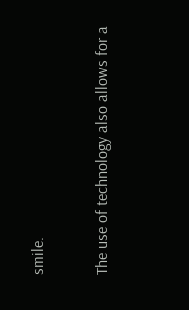smile.

The use of technology also allows for a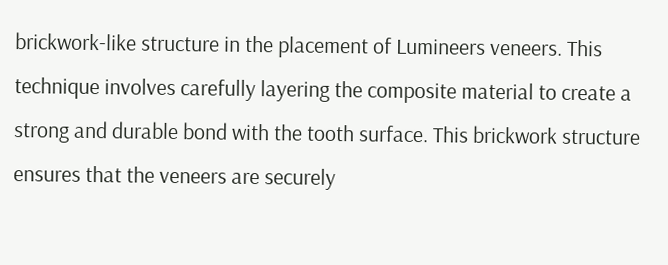brickwork-like structure in the placement of Lumineers veneers. This technique involves carefully layering the composite material to create a strong and durable bond with the tooth surface. This brickwork structure ensures that the veneers are securely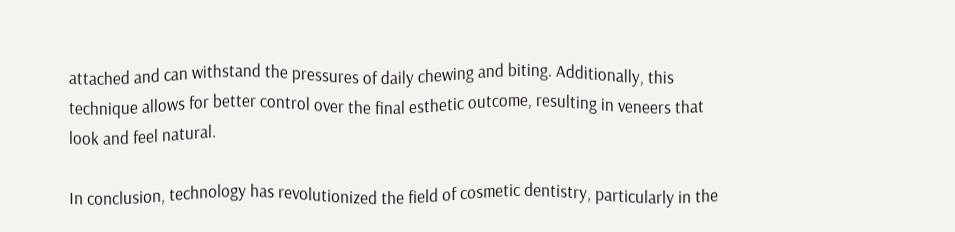attached and can withstand the pressures of daily chewing and biting. Additionally, this technique allows for better control over the final esthetic outcome, resulting in veneers that look and feel natural.

In conclusion, technology has revolutionized the field of cosmetic dentistry, particularly in the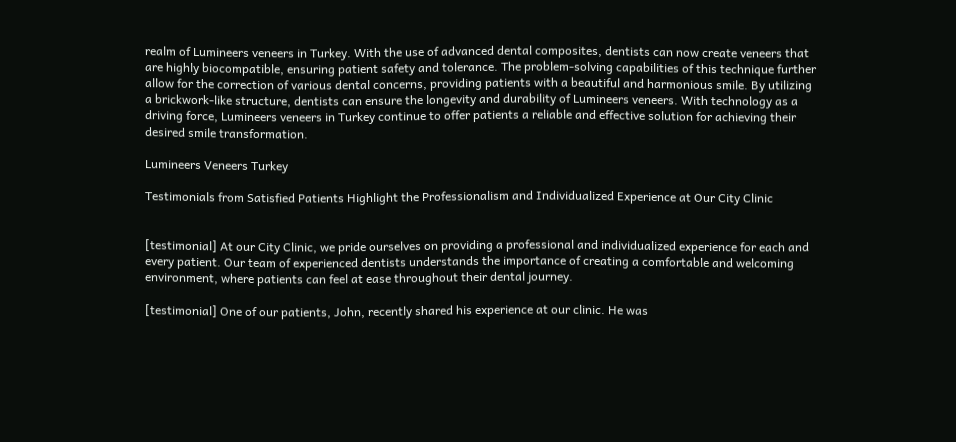realm of Lumineers veneers in Turkey. With the use of advanced dental composites, dentists can now create veneers that are highly biocompatible, ensuring patient safety and tolerance. The problem-solving capabilities of this technique further allow for the correction of various dental concerns, providing patients with a beautiful and harmonious smile. By utilizing a brickwork-like structure, dentists can ensure the longevity and durability of Lumineers veneers. With technology as a driving force, Lumineers veneers in Turkey continue to offer patients a reliable and effective solution for achieving their desired smile transformation.

Lumineers Veneers Turkey

Testimonials from Satisfied Patients Highlight the Professionalism and Individualized Experience at Our City Clinic


[testimonial] At our City Clinic, we pride ourselves on providing a professional and individualized experience for each and every patient. Our team of experienced dentists understands the importance of creating a comfortable and welcoming environment, where patients can feel at ease throughout their dental journey.

[testimonial] One of our patients, John, recently shared his experience at our clinic. He was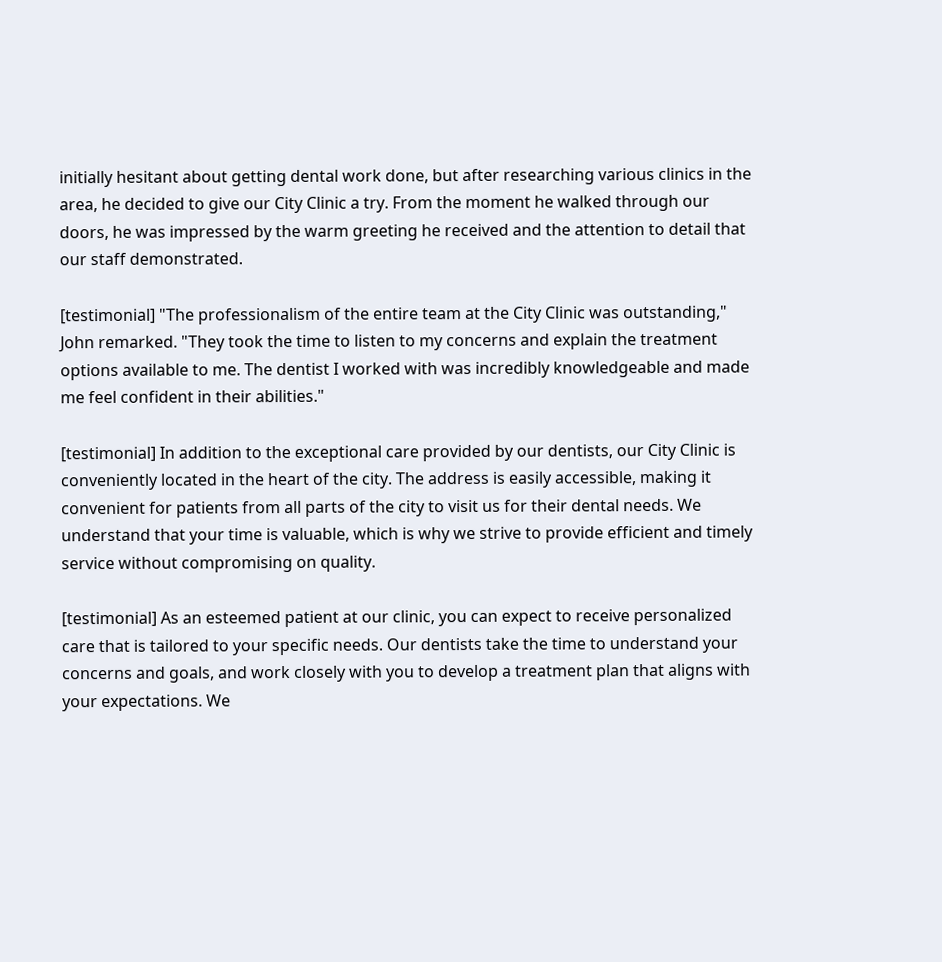initially hesitant about getting dental work done, but after researching various clinics in the area, he decided to give our City Clinic a try. From the moment he walked through our doors, he was impressed by the warm greeting he received and the attention to detail that our staff demonstrated.

[testimonial] "The professionalism of the entire team at the City Clinic was outstanding," John remarked. "They took the time to listen to my concerns and explain the treatment options available to me. The dentist I worked with was incredibly knowledgeable and made me feel confident in their abilities."

[testimonial] In addition to the exceptional care provided by our dentists, our City Clinic is conveniently located in the heart of the city. The address is easily accessible, making it convenient for patients from all parts of the city to visit us for their dental needs. We understand that your time is valuable, which is why we strive to provide efficient and timely service without compromising on quality.

[testimonial] As an esteemed patient at our clinic, you can expect to receive personalized care that is tailored to your specific needs. Our dentists take the time to understand your concerns and goals, and work closely with you to develop a treatment plan that aligns with your expectations. We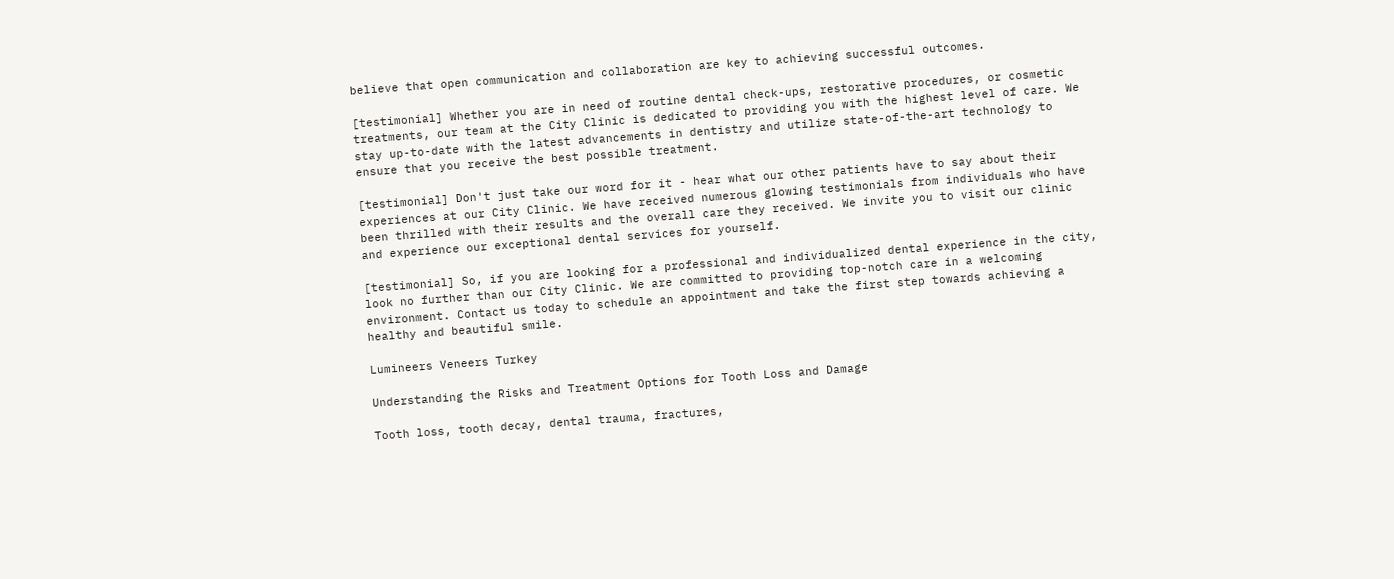believe that open communication and collaboration are key to achieving successful outcomes.

[testimonial] Whether you are in need of routine dental check-ups, restorative procedures, or cosmetic treatments, our team at the City Clinic is dedicated to providing you with the highest level of care. We stay up-to-date with the latest advancements in dentistry and utilize state-of-the-art technology to ensure that you receive the best possible treatment.

[testimonial] Don't just take our word for it - hear what our other patients have to say about their experiences at our City Clinic. We have received numerous glowing testimonials from individuals who have been thrilled with their results and the overall care they received. We invite you to visit our clinic and experience our exceptional dental services for yourself.

[testimonial] So, if you are looking for a professional and individualized dental experience in the city, look no further than our City Clinic. We are committed to providing top-notch care in a welcoming environment. Contact us today to schedule an appointment and take the first step towards achieving a healthy and beautiful smile.

Lumineers Veneers Turkey

Understanding the Risks and Treatment Options for Tooth Loss and Damage

Tooth loss, tooth decay, dental trauma, fractures,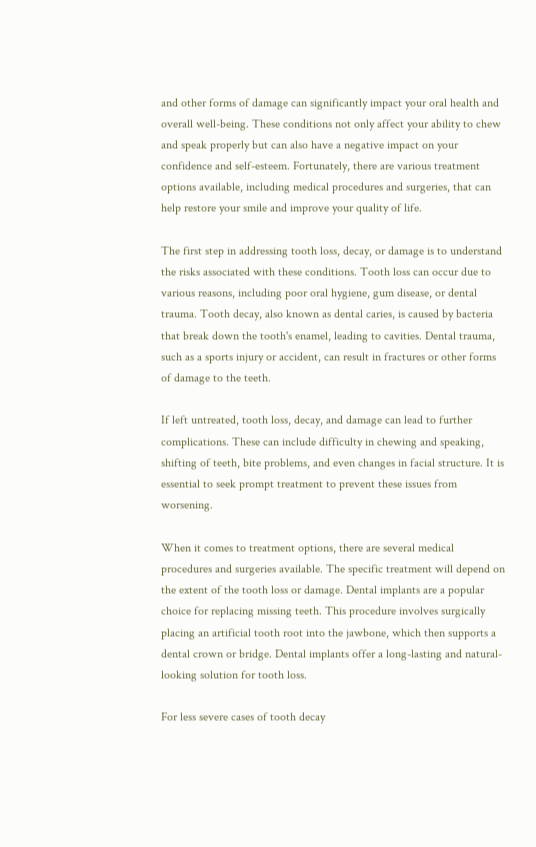and other forms of damage can significantly impact your oral health and overall well-being. These conditions not only affect your ability to chew and speak properly but can also have a negative impact on your confidence and self-esteem. Fortunately, there are various treatment options available, including medical procedures and surgeries, that can help restore your smile and improve your quality of life.

The first step in addressing tooth loss, decay, or damage is to understand the risks associated with these conditions. Tooth loss can occur due to various reasons, including poor oral hygiene, gum disease, or dental trauma. Tooth decay, also known as dental caries, is caused by bacteria that break down the tooth's enamel, leading to cavities. Dental trauma, such as a sports injury or accident, can result in fractures or other forms of damage to the teeth.

If left untreated, tooth loss, decay, and damage can lead to further complications. These can include difficulty in chewing and speaking, shifting of teeth, bite problems, and even changes in facial structure. It is essential to seek prompt treatment to prevent these issues from worsening.

When it comes to treatment options, there are several medical procedures and surgeries available. The specific treatment will depend on the extent of the tooth loss or damage. Dental implants are a popular choice for replacing missing teeth. This procedure involves surgically placing an artificial tooth root into the jawbone, which then supports a dental crown or bridge. Dental implants offer a long-lasting and natural-looking solution for tooth loss.

For less severe cases of tooth decay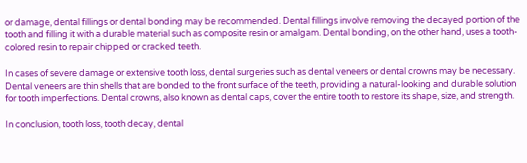or damage, dental fillings or dental bonding may be recommended. Dental fillings involve removing the decayed portion of the tooth and filling it with a durable material such as composite resin or amalgam. Dental bonding, on the other hand, uses a tooth-colored resin to repair chipped or cracked teeth.

In cases of severe damage or extensive tooth loss, dental surgeries such as dental veneers or dental crowns may be necessary. Dental veneers are thin shells that are bonded to the front surface of the teeth, providing a natural-looking and durable solution for tooth imperfections. Dental crowns, also known as dental caps, cover the entire tooth to restore its shape, size, and strength.

In conclusion, tooth loss, tooth decay, dental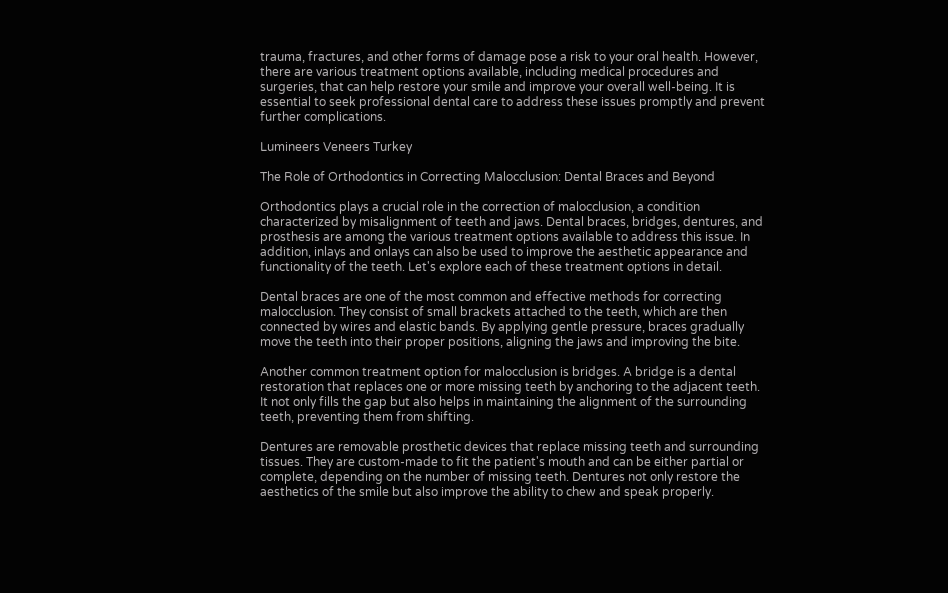trauma, fractures, and other forms of damage pose a risk to your oral health. However, there are various treatment options available, including medical procedures and surgeries, that can help restore your smile and improve your overall well-being. It is essential to seek professional dental care to address these issues promptly and prevent further complications.

Lumineers Veneers Turkey

The Role of Orthodontics in Correcting Malocclusion: Dental Braces and Beyond

Orthodontics plays a crucial role in the correction of malocclusion, a condition characterized by misalignment of teeth and jaws. Dental braces, bridges, dentures, and prosthesis are among the various treatment options available to address this issue. In addition, inlays and onlays can also be used to improve the aesthetic appearance and functionality of the teeth. Let's explore each of these treatment options in detail.

Dental braces are one of the most common and effective methods for correcting malocclusion. They consist of small brackets attached to the teeth, which are then connected by wires and elastic bands. By applying gentle pressure, braces gradually move the teeth into their proper positions, aligning the jaws and improving the bite.

Another common treatment option for malocclusion is bridges. A bridge is a dental restoration that replaces one or more missing teeth by anchoring to the adjacent teeth. It not only fills the gap but also helps in maintaining the alignment of the surrounding teeth, preventing them from shifting.

Dentures are removable prosthetic devices that replace missing teeth and surrounding tissues. They are custom-made to fit the patient's mouth and can be either partial or complete, depending on the number of missing teeth. Dentures not only restore the aesthetics of the smile but also improve the ability to chew and speak properly.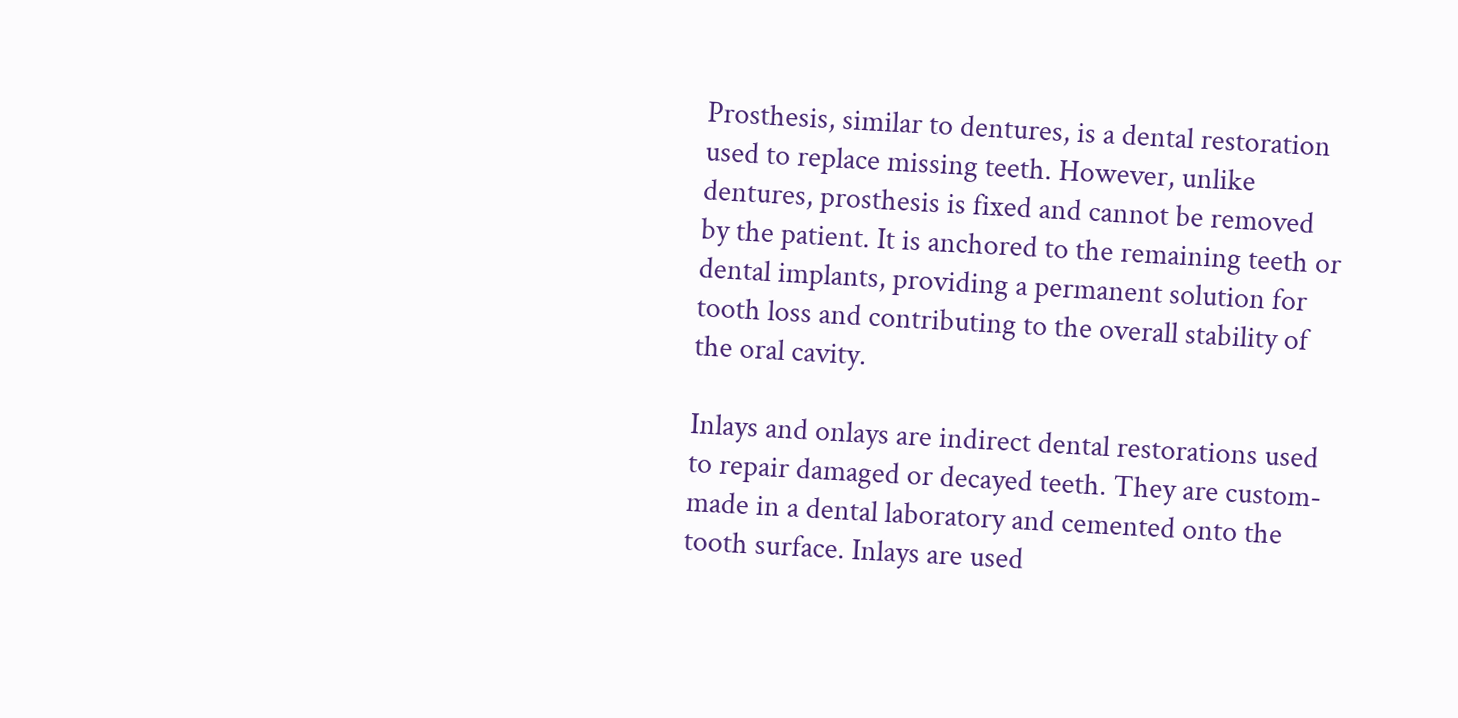Prosthesis, similar to dentures, is a dental restoration used to replace missing teeth. However, unlike dentures, prosthesis is fixed and cannot be removed by the patient. It is anchored to the remaining teeth or dental implants, providing a permanent solution for tooth loss and contributing to the overall stability of the oral cavity.

Inlays and onlays are indirect dental restorations used to repair damaged or decayed teeth. They are custom-made in a dental laboratory and cemented onto the tooth surface. Inlays are used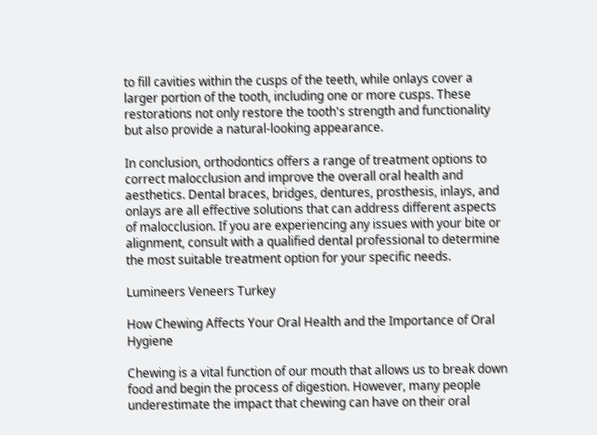to fill cavities within the cusps of the teeth, while onlays cover a larger portion of the tooth, including one or more cusps. These restorations not only restore the tooth's strength and functionality but also provide a natural-looking appearance.

In conclusion, orthodontics offers a range of treatment options to correct malocclusion and improve the overall oral health and aesthetics. Dental braces, bridges, dentures, prosthesis, inlays, and onlays are all effective solutions that can address different aspects of malocclusion. If you are experiencing any issues with your bite or alignment, consult with a qualified dental professional to determine the most suitable treatment option for your specific needs.

Lumineers Veneers Turkey

How Chewing Affects Your Oral Health and the Importance of Oral Hygiene

Chewing is a vital function of our mouth that allows us to break down food and begin the process of digestion. However, many people underestimate the impact that chewing can have on their oral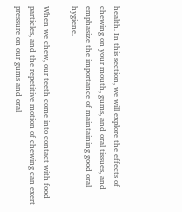health. In this section, we will explore the effects of chewing on your mouth, gums, and oral tissues, and emphasize the importance of maintaining good oral hygiene.

When we chew, our teeth come into contact with food particles, and the repetitive motion of chewing can exert pressure on our gums and oral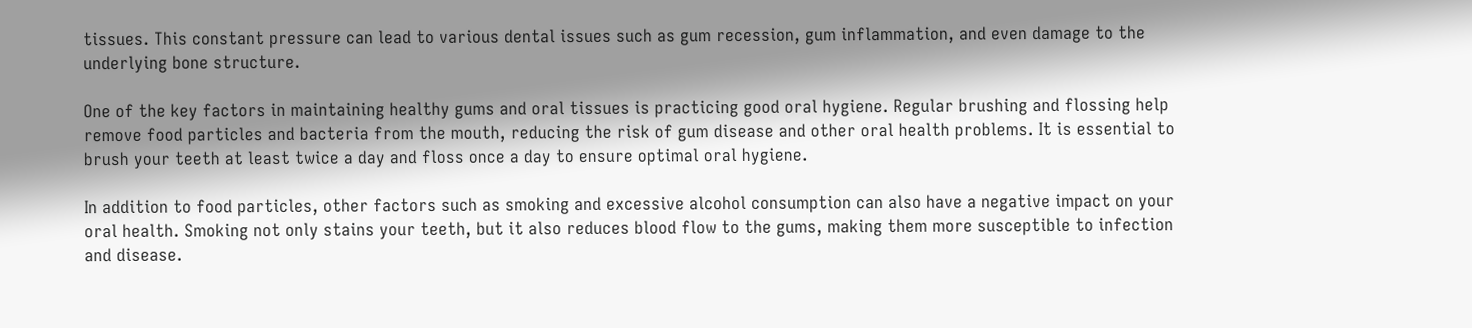tissues. This constant pressure can lead to various dental issues such as gum recession, gum inflammation, and even damage to the underlying bone structure.

One of the key factors in maintaining healthy gums and oral tissues is practicing good oral hygiene. Regular brushing and flossing help remove food particles and bacteria from the mouth, reducing the risk of gum disease and other oral health problems. It is essential to brush your teeth at least twice a day and floss once a day to ensure optimal oral hygiene.

In addition to food particles, other factors such as smoking and excessive alcohol consumption can also have a negative impact on your oral health. Smoking not only stains your teeth, but it also reduces blood flow to the gums, making them more susceptible to infection and disease.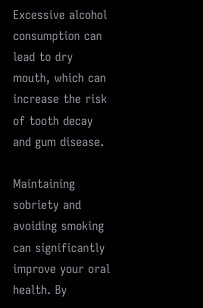Excessive alcohol consumption can lead to dry mouth, which can increase the risk of tooth decay and gum disease.

Maintaining sobriety and avoiding smoking can significantly improve your oral health. By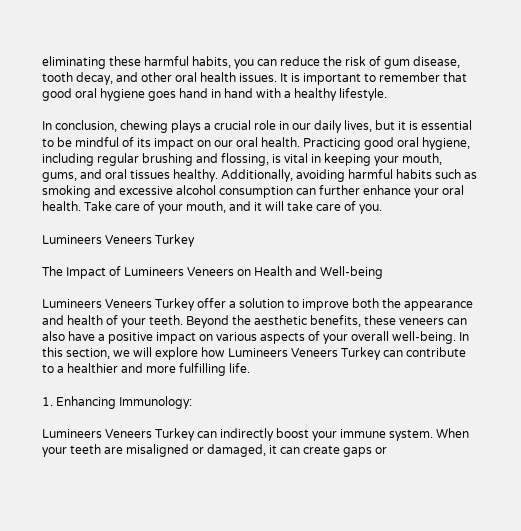eliminating these harmful habits, you can reduce the risk of gum disease, tooth decay, and other oral health issues. It is important to remember that good oral hygiene goes hand in hand with a healthy lifestyle.

In conclusion, chewing plays a crucial role in our daily lives, but it is essential to be mindful of its impact on our oral health. Practicing good oral hygiene, including regular brushing and flossing, is vital in keeping your mouth, gums, and oral tissues healthy. Additionally, avoiding harmful habits such as smoking and excessive alcohol consumption can further enhance your oral health. Take care of your mouth, and it will take care of you.

Lumineers Veneers Turkey

The Impact of Lumineers Veneers on Health and Well-being

Lumineers Veneers Turkey offer a solution to improve both the appearance and health of your teeth. Beyond the aesthetic benefits, these veneers can also have a positive impact on various aspects of your overall well-being. In this section, we will explore how Lumineers Veneers Turkey can contribute to a healthier and more fulfilling life.

1. Enhancing Immunology:

Lumineers Veneers Turkey can indirectly boost your immune system. When your teeth are misaligned or damaged, it can create gaps or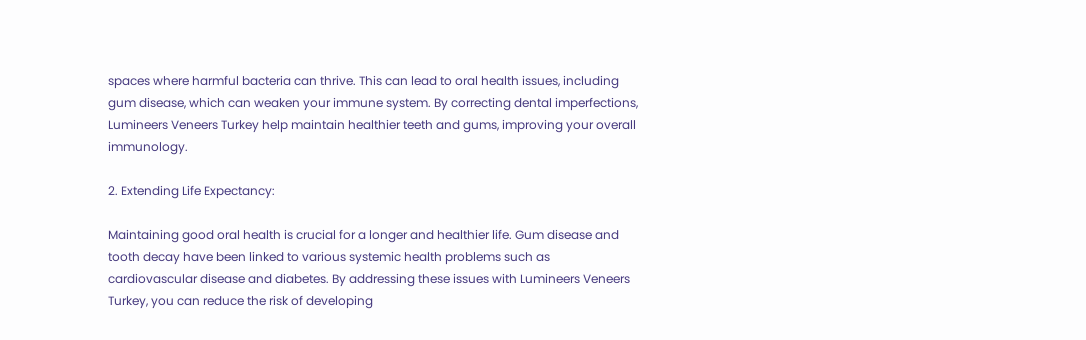spaces where harmful bacteria can thrive. This can lead to oral health issues, including gum disease, which can weaken your immune system. By correcting dental imperfections, Lumineers Veneers Turkey help maintain healthier teeth and gums, improving your overall immunology.

2. Extending Life Expectancy:

Maintaining good oral health is crucial for a longer and healthier life. Gum disease and tooth decay have been linked to various systemic health problems such as cardiovascular disease and diabetes. By addressing these issues with Lumineers Veneers Turkey, you can reduce the risk of developing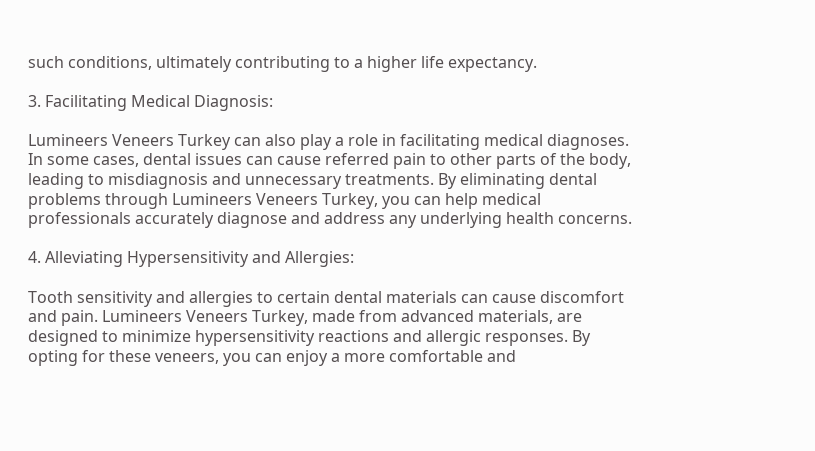such conditions, ultimately contributing to a higher life expectancy.

3. Facilitating Medical Diagnosis:

Lumineers Veneers Turkey can also play a role in facilitating medical diagnoses. In some cases, dental issues can cause referred pain to other parts of the body, leading to misdiagnosis and unnecessary treatments. By eliminating dental problems through Lumineers Veneers Turkey, you can help medical professionals accurately diagnose and address any underlying health concerns.

4. Alleviating Hypersensitivity and Allergies:

Tooth sensitivity and allergies to certain dental materials can cause discomfort and pain. Lumineers Veneers Turkey, made from advanced materials, are designed to minimize hypersensitivity reactions and allergic responses. By opting for these veneers, you can enjoy a more comfortable and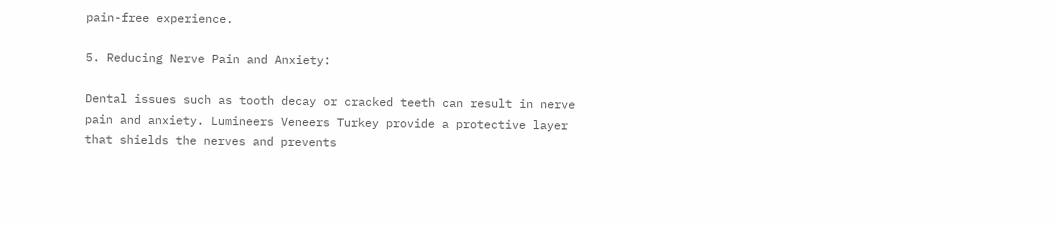pain-free experience.

5. Reducing Nerve Pain and Anxiety:

Dental issues such as tooth decay or cracked teeth can result in nerve pain and anxiety. Lumineers Veneers Turkey provide a protective layer that shields the nerves and prevents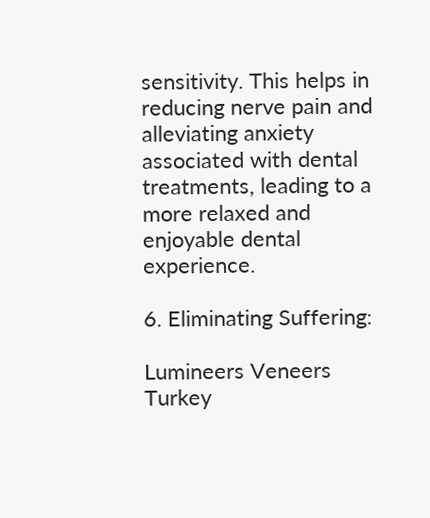sensitivity. This helps in reducing nerve pain and alleviating anxiety associated with dental treatments, leading to a more relaxed and enjoyable dental experience.

6. Eliminating Suffering:

Lumineers Veneers Turkey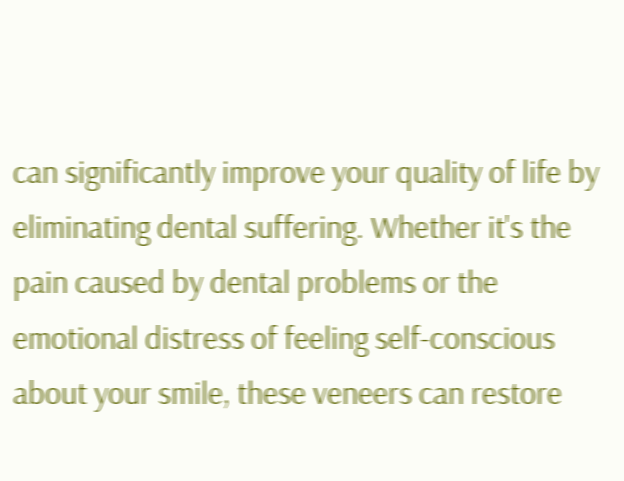can significantly improve your quality of life by eliminating dental suffering. Whether it's the pain caused by dental problems or the emotional distress of feeling self-conscious about your smile, these veneers can restore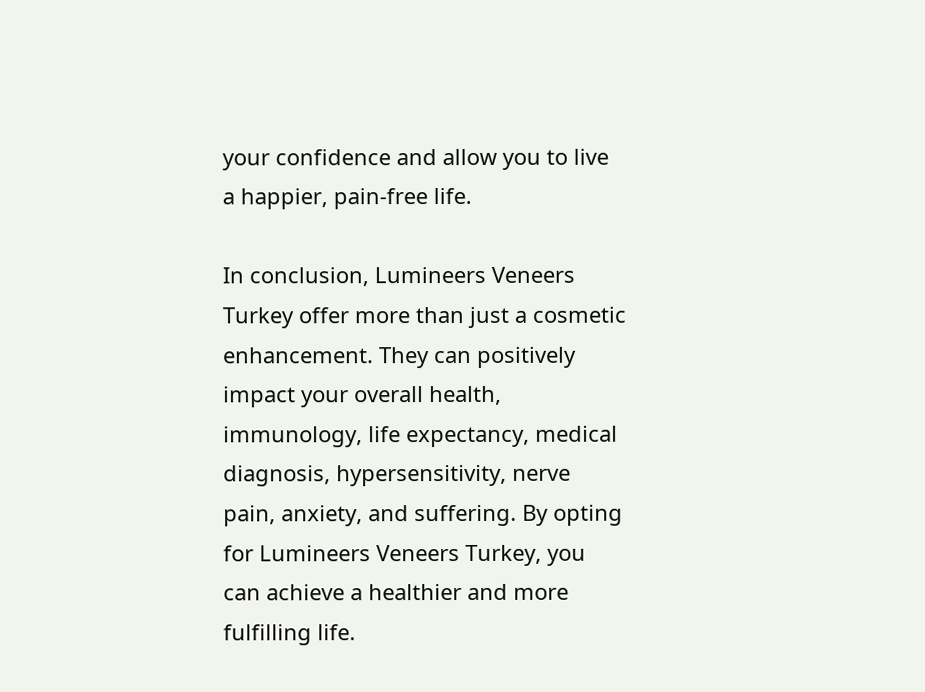your confidence and allow you to live a happier, pain-free life.

In conclusion, Lumineers Veneers Turkey offer more than just a cosmetic enhancement. They can positively impact your overall health, immunology, life expectancy, medical diagnosis, hypersensitivity, nerve pain, anxiety, and suffering. By opting for Lumineers Veneers Turkey, you can achieve a healthier and more fulfilling life.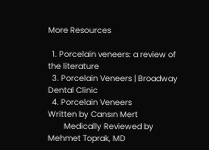More Resources

  1. Porcelain veneers: a review of the literature
  3. Porcelain Veneers | Broadway Dental Clinic
  4. Porcelain Veneers
Written by Cansın Mert
        Medically Reviewed by Mehmet Toprak, MD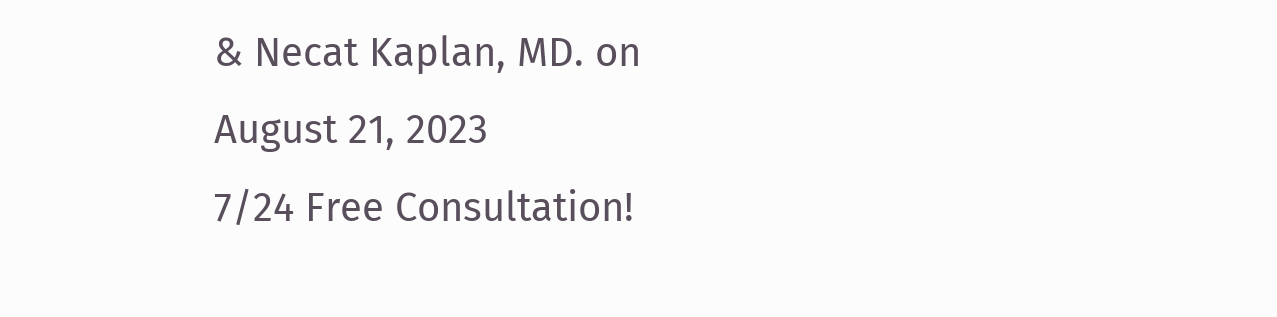& Necat Kaplan, MD. on August 21, 2023
7/24 Free Consultation!